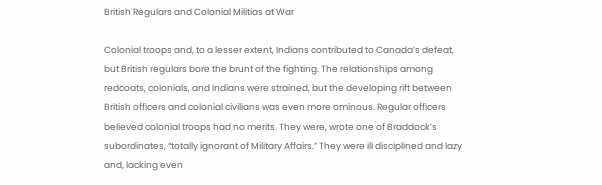British Regulars and Colonial Militias at War

Colonial troops and, to a lesser extent, Indians contributed to Canada’s defeat, but British regulars bore the brunt of the fighting. The relationships among redcoats, colonials, and Indians were strained, but the developing rift between British officers and colonial civilians was even more ominous. Regular officers believed colonial troops had no merits. They were, wrote one of Braddock’s subordinates, “totally ignorant of Military Affairs.” They were ill disciplined and lazy and, lacking even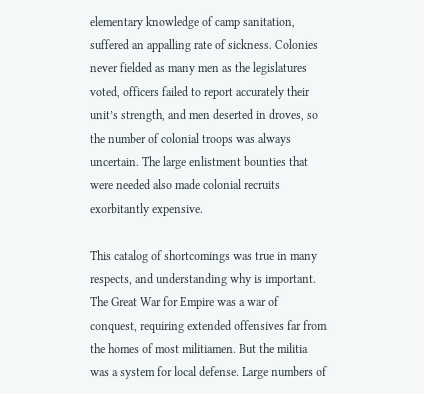elementary knowledge of camp sanitation, suffered an appalling rate of sickness. Colonies never fielded as many men as the legislatures voted, officers failed to report accurately their unit’s strength, and men deserted in droves, so the number of colonial troops was always uncertain. The large enlistment bounties that were needed also made colonial recruits exorbitantly expensive.

This catalog of shortcomings was true in many respects, and understanding why is important. The Great War for Empire was a war of conquest, requiring extended offensives far from the homes of most militiamen. But the militia was a system for local defense. Large numbers of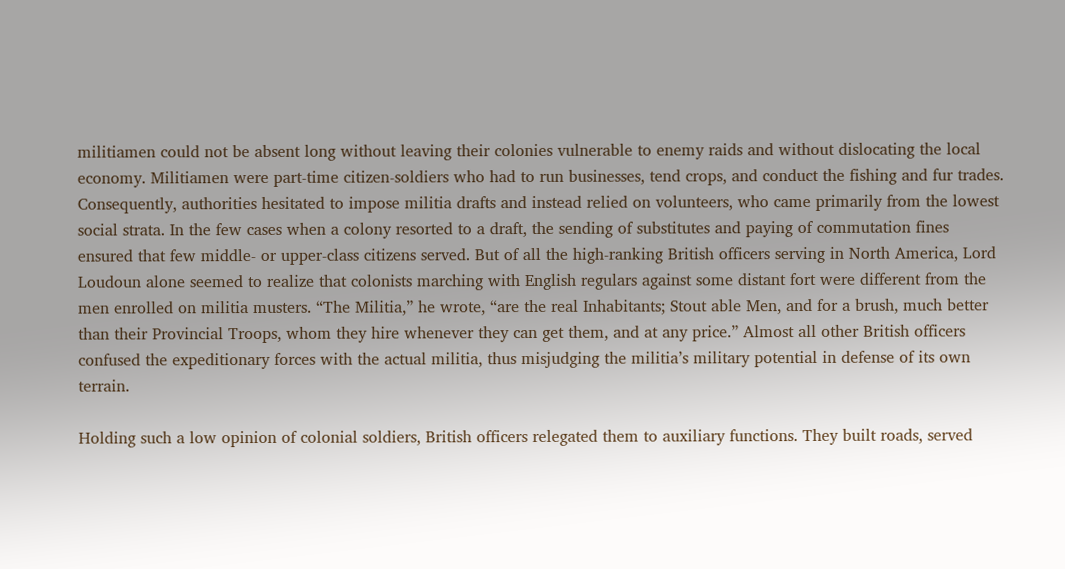militiamen could not be absent long without leaving their colonies vulnerable to enemy raids and without dislocating the local economy. Militiamen were part-time citizen-soldiers who had to run businesses, tend crops, and conduct the fishing and fur trades. Consequently, authorities hesitated to impose militia drafts and instead relied on volunteers, who came primarily from the lowest social strata. In the few cases when a colony resorted to a draft, the sending of substitutes and paying of commutation fines ensured that few middle- or upper-class citizens served. But of all the high-ranking British officers serving in North America, Lord Loudoun alone seemed to realize that colonists marching with English regulars against some distant fort were different from the men enrolled on militia musters. “The Militia,” he wrote, “are the real Inhabitants; Stout able Men, and for a brush, much better than their Provincial Troops, whom they hire whenever they can get them, and at any price.” Almost all other British officers confused the expeditionary forces with the actual militia, thus misjudging the militia’s military potential in defense of its own terrain.

Holding such a low opinion of colonial soldiers, British officers relegated them to auxiliary functions. They built roads, served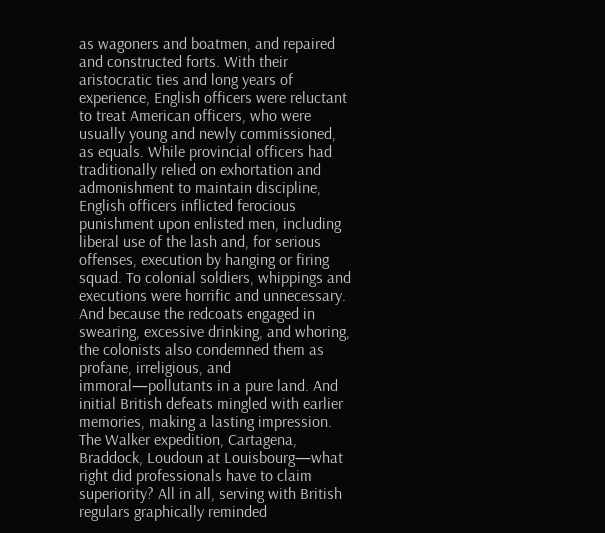as wagoners and boatmen, and repaired and constructed forts. With their aristocratic ties and long years of experience, English officers were reluctant to treat American officers, who were usually young and newly commissioned, as equals. While provincial officers had traditionally relied on exhortation and admonishment to maintain discipline, English officers inflicted ferocious punishment upon enlisted men, including liberal use of the lash and, for serious offenses, execution by hanging or firing squad. To colonial soldiers, whippings and executions were horrific and unnecessary. And because the redcoats engaged in swearing, excessive drinking, and whoring, the colonists also condemned them as profane, irreligious, and immoral—pollutants in a pure land. And initial British defeats mingled with earlier memories, making a lasting impression. The Walker expedition, Cartagena, Braddock, Loudoun at Louisbourg—what right did professionals have to claim superiority? All in all, serving with British regulars graphically reminded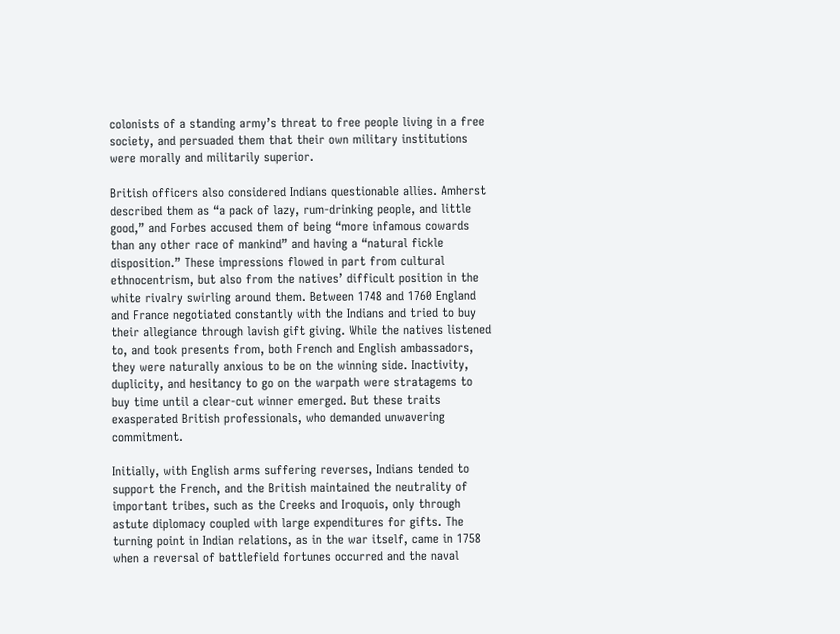colonists of a standing army’s threat to free people living in a free society, and persuaded them that their own military institutions were morally and militarily superior.

British officers also considered Indians questionable allies. Amherst described them as “a pack of lazy, rum-drinking people, and little good,” and Forbes accused them of being “more infamous cowards than any other race of mankind” and having a “natural fickle disposition.” These impressions flowed in part from cultural ethnocentrism, but also from the natives’ difficult position in the white rivalry swirling around them. Between 1748 and 1760 England and France negotiated constantly with the Indians and tried to buy their allegiance through lavish gift giving. While the natives listened to, and took presents from, both French and English ambassadors, they were naturally anxious to be on the winning side. Inactivity, duplicity, and hesitancy to go on the warpath were stratagems to buy time until a clear-cut winner emerged. But these traits exasperated British professionals, who demanded unwavering commitment.

Initially, with English arms suffering reverses, Indians tended to support the French, and the British maintained the neutrality of important tribes, such as the Creeks and Iroquois, only through astute diplomacy coupled with large expenditures for gifts. The turning point in Indian relations, as in the war itself, came in 1758 when a reversal of battlefield fortunes occurred and the naval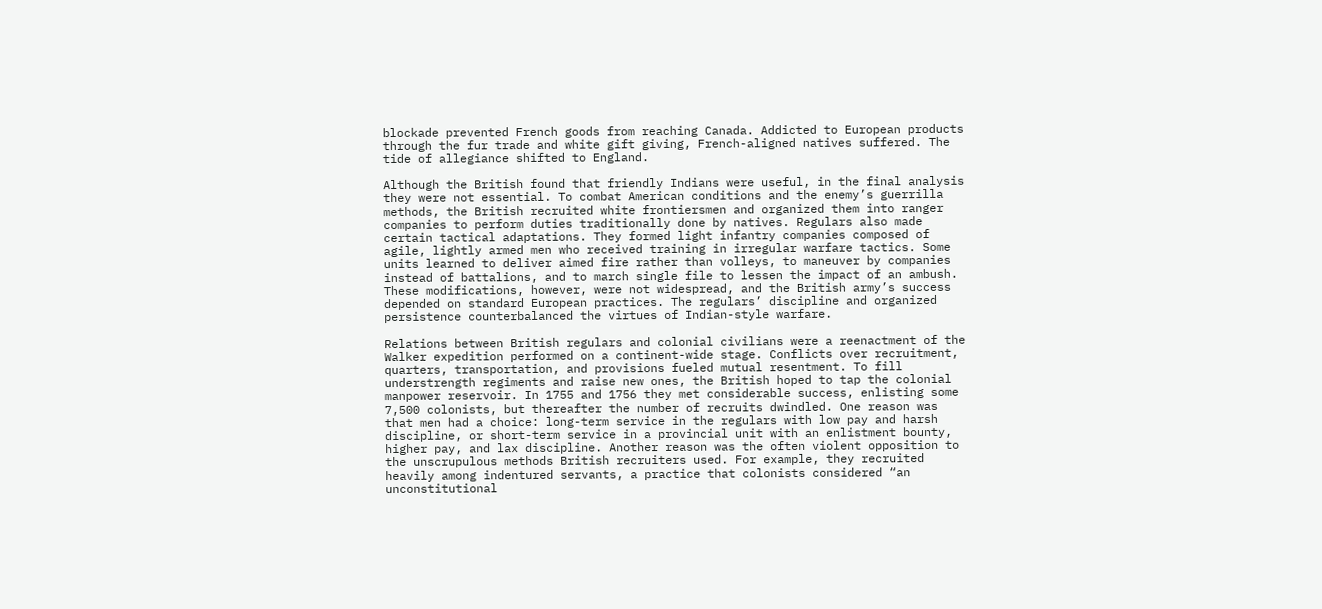blockade prevented French goods from reaching Canada. Addicted to European products through the fur trade and white gift giving, French-aligned natives suffered. The tide of allegiance shifted to England.

Although the British found that friendly Indians were useful, in the final analysis they were not essential. To combat American conditions and the enemy’s guerrilla methods, the British recruited white frontiersmen and organized them into ranger companies to perform duties traditionally done by natives. Regulars also made certain tactical adaptations. They formed light infantry companies composed of agile, lightly armed men who received training in irregular warfare tactics. Some units learned to deliver aimed fire rather than volleys, to maneuver by companies instead of battalions, and to march single file to lessen the impact of an ambush. These modifications, however, were not widespread, and the British army’s success depended on standard European practices. The regulars’ discipline and organized persistence counterbalanced the virtues of Indian-style warfare.

Relations between British regulars and colonial civilians were a reenactment of the Walker expedition performed on a continent-wide stage. Conflicts over recruitment, quarters, transportation, and provisions fueled mutual resentment. To fill understrength regiments and raise new ones, the British hoped to tap the colonial manpower reservoir. In 1755 and 1756 they met considerable success, enlisting some 7,500 colonists, but thereafter the number of recruits dwindled. One reason was that men had a choice: long-term service in the regulars with low pay and harsh discipline, or short-term service in a provincial unit with an enlistment bounty, higher pay, and lax discipline. Another reason was the often violent opposition to the unscrupulous methods British recruiters used. For example, they recruited heavily among indentured servants, a practice that colonists considered “an unconstitutional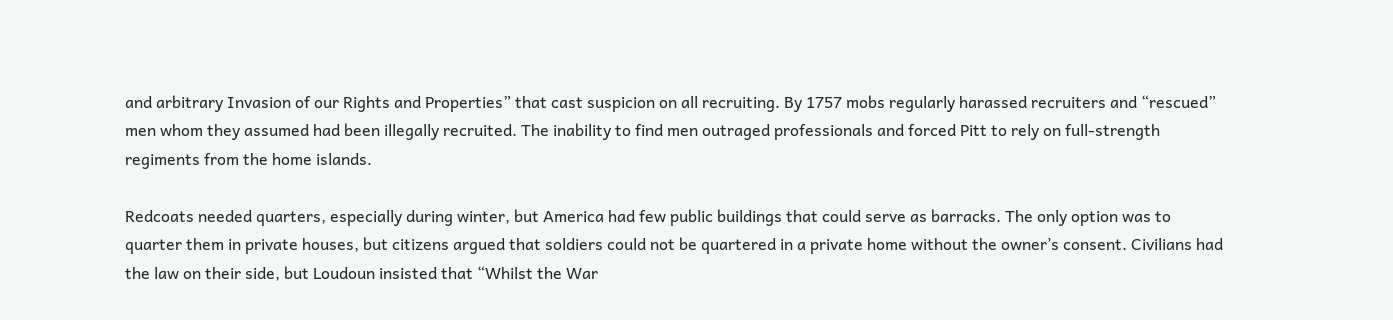and arbitrary Invasion of our Rights and Properties” that cast suspicion on all recruiting. By 1757 mobs regularly harassed recruiters and “rescued” men whom they assumed had been illegally recruited. The inability to find men outraged professionals and forced Pitt to rely on full-strength regiments from the home islands.

Redcoats needed quarters, especially during winter, but America had few public buildings that could serve as barracks. The only option was to quarter them in private houses, but citizens argued that soldiers could not be quartered in a private home without the owner’s consent. Civilians had the law on their side, but Loudoun insisted that “Whilst the War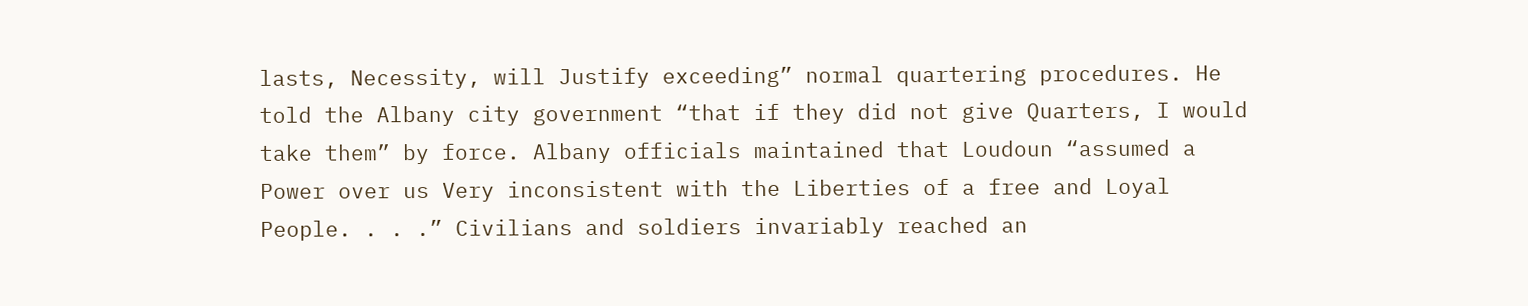lasts, Necessity, will Justify exceeding” normal quartering procedures. He told the Albany city government “that if they did not give Quarters, I would take them” by force. Albany officials maintained that Loudoun “assumed a Power over us Very inconsistent with the Liberties of a free and Loyal People. . . .” Civilians and soldiers invariably reached an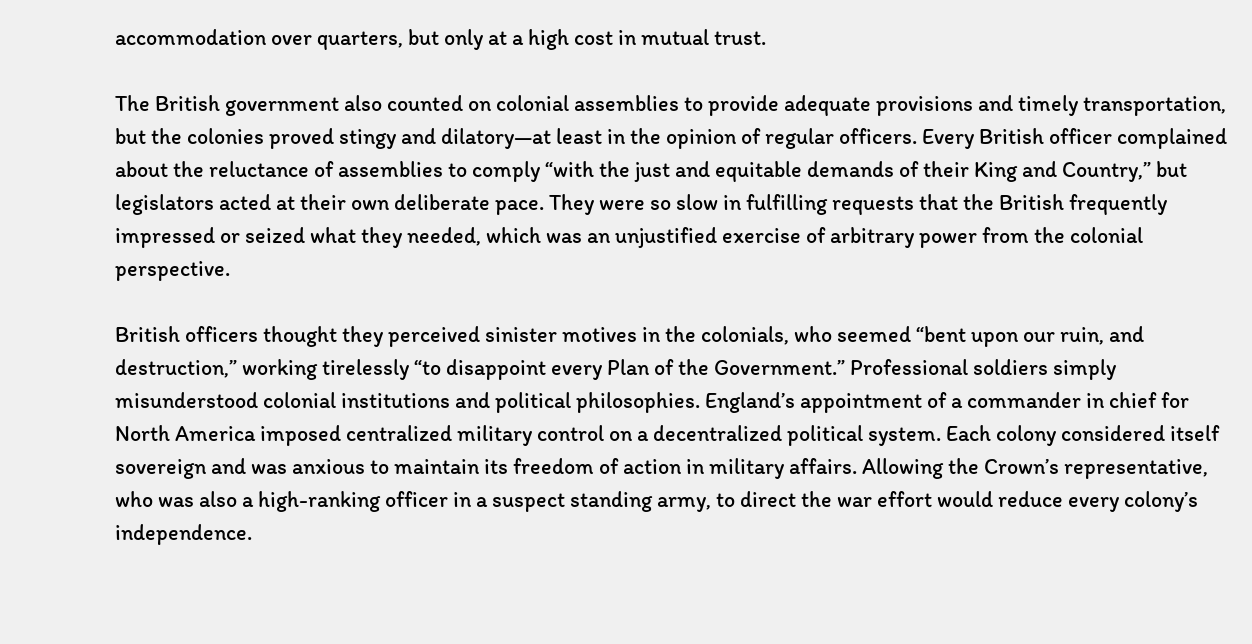accommodation over quarters, but only at a high cost in mutual trust.

The British government also counted on colonial assemblies to provide adequate provisions and timely transportation, but the colonies proved stingy and dilatory—at least in the opinion of regular officers. Every British officer complained about the reluctance of assemblies to comply “with the just and equitable demands of their King and Country,” but legislators acted at their own deliberate pace. They were so slow in fulfilling requests that the British frequently impressed or seized what they needed, which was an unjustified exercise of arbitrary power from the colonial perspective.

British officers thought they perceived sinister motives in the colonials, who seemed “bent upon our ruin, and destruction,” working tirelessly “to disappoint every Plan of the Government.” Professional soldiers simply misunderstood colonial institutions and political philosophies. England’s appointment of a commander in chief for North America imposed centralized military control on a decentralized political system. Each colony considered itself sovereign and was anxious to maintain its freedom of action in military affairs. Allowing the Crown’s representative, who was also a high-ranking officer in a suspect standing army, to direct the war effort would reduce every colony’s independence.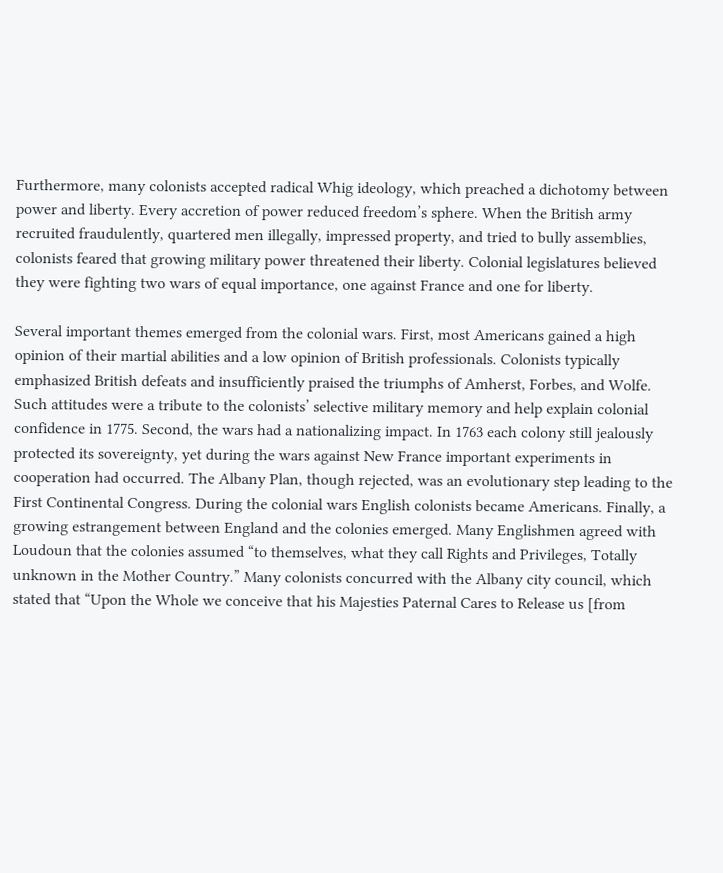Furthermore, many colonists accepted radical Whig ideology, which preached a dichotomy between power and liberty. Every accretion of power reduced freedom’s sphere. When the British army recruited fraudulently, quartered men illegally, impressed property, and tried to bully assemblies, colonists feared that growing military power threatened their liberty. Colonial legislatures believed they were fighting two wars of equal importance, one against France and one for liberty.

Several important themes emerged from the colonial wars. First, most Americans gained a high opinion of their martial abilities and a low opinion of British professionals. Colonists typically emphasized British defeats and insufficiently praised the triumphs of Amherst, Forbes, and Wolfe. Such attitudes were a tribute to the colonists’ selective military memory and help explain colonial confidence in 1775. Second, the wars had a nationalizing impact. In 1763 each colony still jealously protected its sovereignty, yet during the wars against New France important experiments in cooperation had occurred. The Albany Plan, though rejected, was an evolutionary step leading to the First Continental Congress. During the colonial wars English colonists became Americans. Finally, a growing estrangement between England and the colonies emerged. Many Englishmen agreed with Loudoun that the colonies assumed “to themselves, what they call Rights and Privileges, Totally unknown in the Mother Country.” Many colonists concurred with the Albany city council, which stated that “Upon the Whole we conceive that his Majesties Paternal Cares to Release us [from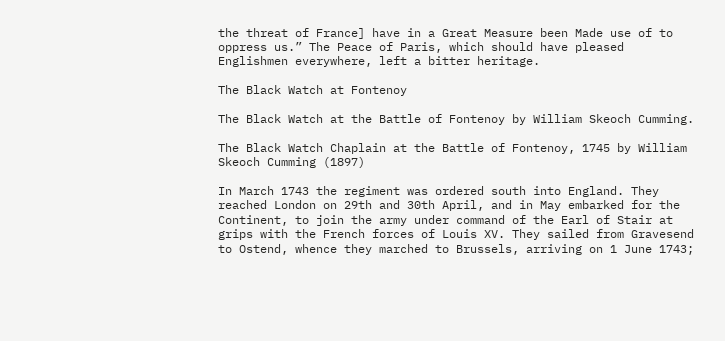the threat of France] have in a Great Measure been Made use of to oppress us.” The Peace of Paris, which should have pleased Englishmen everywhere, left a bitter heritage.

The Black Watch at Fontenoy

The Black Watch at the Battle of Fontenoy by William Skeoch Cumming.

The Black Watch Chaplain at the Battle of Fontenoy, 1745 by William Skeoch Cumming (1897)

In March 1743 the regiment was ordered south into England. They reached London on 29th and 30th April, and in May embarked for the Continent, to join the army under command of the Earl of Stair at grips with the French forces of Louis XV. They sailed from Gravesend to Ostend, whence they marched to Brussels, arriving on 1 June 1743;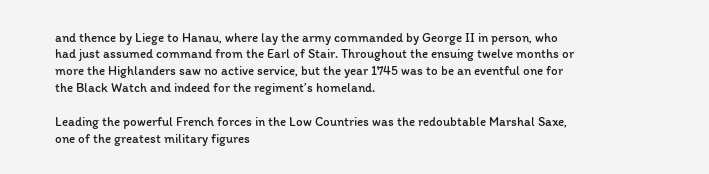and thence by Liege to Hanau, where lay the army commanded by George II in person, who had just assumed command from the Earl of Stair. Throughout the ensuing twelve months or more the Highlanders saw no active service, but the year 1745 was to be an eventful one for the Black Watch and indeed for the regiment’s homeland.

Leading the powerful French forces in the Low Countries was the redoubtable Marshal Saxe, one of the greatest military figures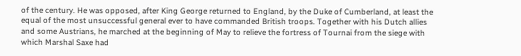of the century. He was opposed, after King George returned to England, by the Duke of Cumberland, at least the equal of the most unsuccessful general ever to have commanded British troops. Together with his Dutch allies and some Austrians, he marched at the beginning of May to relieve the fortress of Tournai from the siege with which Marshal Saxe had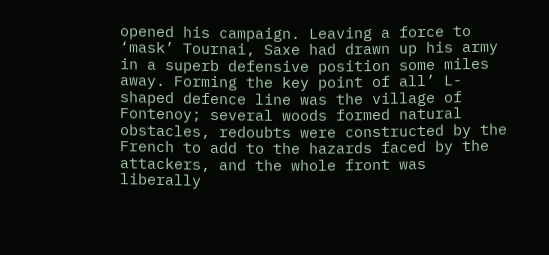opened his campaign. Leaving a force to ‘mask’ Tournai, Saxe had drawn up his army in a superb defensive position some miles away. Forming the key point of all’ L-shaped defence line was the village of Fontenoy; several woods formed natural obstacles, redoubts were constructed by the French to add to the hazards faced by the attackers, and the whole front was liberally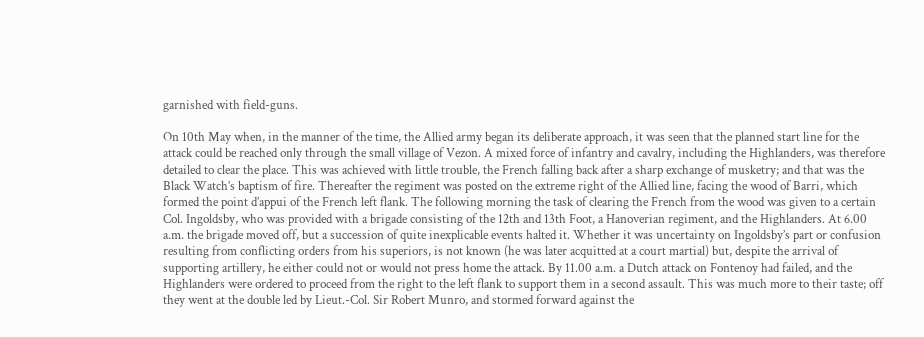garnished with field-guns.

On 10th May when, in the manner of the time, the Allied army began its deliberate approach, it was seen that the planned start line for the attack could be reached only through the small village of Vezon. A mixed force of infantry and cavalry, including the Highlanders, was therefore detailed to clear the place. This was achieved with little trouble, the French falling back after a sharp exchange of musketry; and that was the Black Watch’s baptism of fire. Thereafter the regiment was posted on the extreme right of the Allied line, facing the wood of Barri, which formed the point d’appui of the French left flank. The following morning the task of clearing the French from the wood was given to a certain Col. Ingoldsby, who was provided with a brigade consisting of the 12th and 13th Foot, a Hanoverian regiment, and the Highlanders. At 6.00 a.m. the brigade moved off, but a succession of quite inexplicable events halted it. Whether it was uncertainty on Ingoldsby’s part or confusion resulting from conflicting orders from his superiors, is not known (he was later acquitted at a court martial) but, despite the arrival of supporting artillery, he either could not or would not press home the attack. By 11.00 a.m. a Dutch attack on Fontenoy had failed, and the Highlanders were ordered to proceed from the right to the left flank to support them in a second assault. This was much more to their taste; off they went at the double led by Lieut.-Col. Sir Robert Munro, and stormed forward against the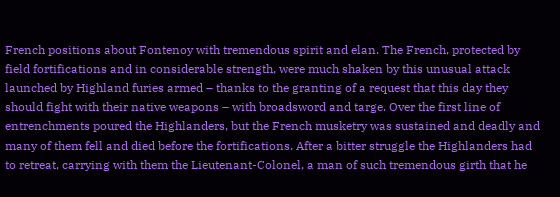French positions about Fontenoy with tremendous spirit and elan. The French, protected by field fortifications and in considerable strength, were much shaken by this unusual attack launched by Highland furies armed – thanks to the granting of a request that this day they should fight with their native weapons – with broadsword and targe. Over the first line of entrenchments poured the Highlanders, but the French musketry was sustained and deadly and many of them fell and died before the fortifications. After a bitter struggle the Highlanders had to retreat, carrying with them the Lieutenant-Colonel, a man of such tremendous girth that he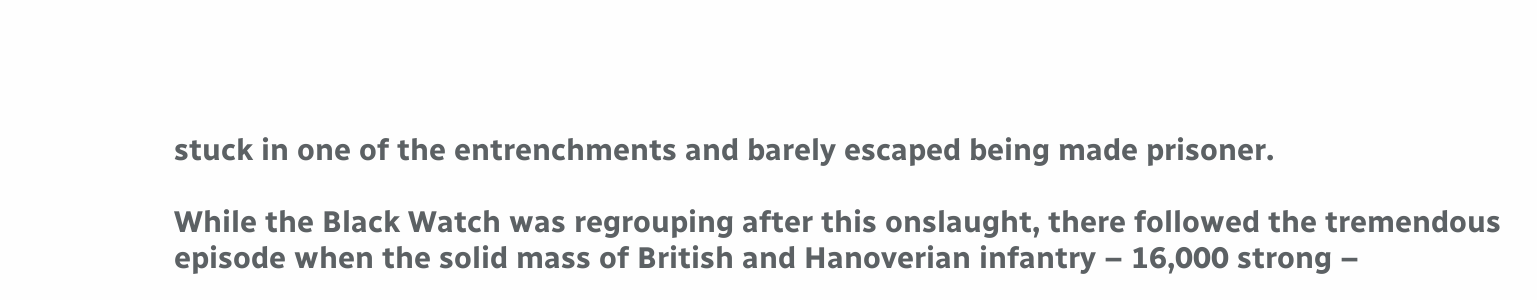stuck in one of the entrenchments and barely escaped being made prisoner.

While the Black Watch was regrouping after this onslaught, there followed the tremendous episode when the solid mass of British and Hanoverian infantry – 16,000 strong –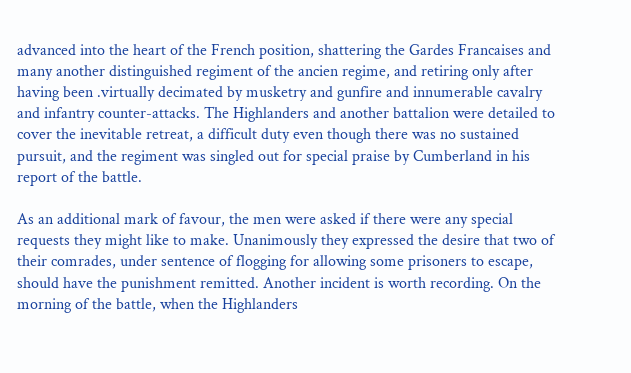advanced into the heart of the French position, shattering the Gardes Francaises and many another distinguished regiment of the ancien regime, and retiring only after having been .virtually decimated by musketry and gunfire and innumerable cavalry and infantry counter-attacks. The Highlanders and another battalion were detailed to cover the inevitable retreat, a difficult duty even though there was no sustained pursuit, and the regiment was singled out for special praise by Cumberland in his report of the battle.

As an additional mark of favour, the men were asked if there were any special requests they might like to make. Unanimously they expressed the desire that two of their comrades, under sentence of flogging for allowing some prisoners to escape, should have the punishment remitted. Another incident is worth recording. On the morning of the battle, when the Highlanders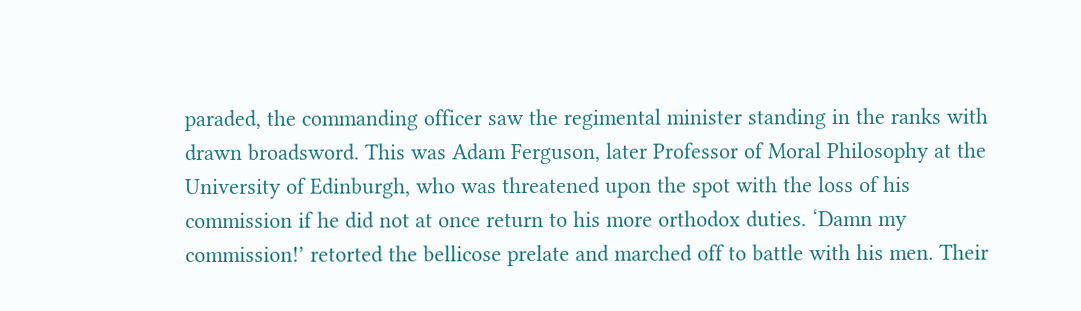paraded, the commanding officer saw the regimental minister standing in the ranks with drawn broadsword. This was Adam Ferguson, later Professor of Moral Philosophy at the University of Edinburgh, who was threatened upon the spot with the loss of his commission if he did not at once return to his more orthodox duties. ‘Damn my commission!’ retorted the bellicose prelate and marched off to battle with his men. Their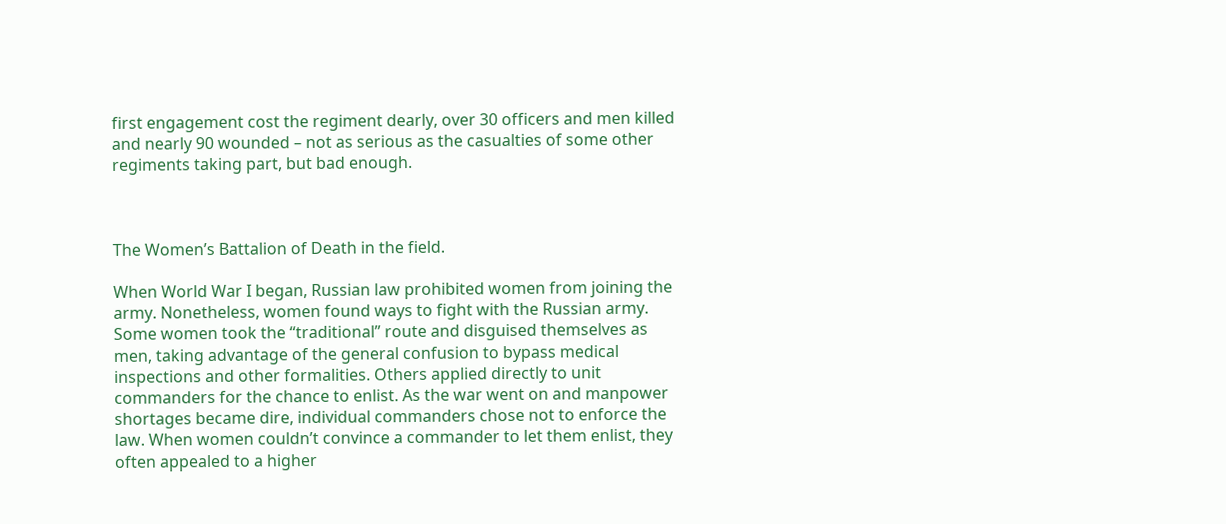first engagement cost the regiment dearly, over 30 officers and men killed and nearly 90 wounded – not as serious as the casualties of some other regiments taking part, but bad enough.



The Women’s Battalion of Death in the field.

When World War I began, Russian law prohibited women from joining the army. Nonetheless, women found ways to fight with the Russian army. Some women took the “traditional” route and disguised themselves as men, taking advantage of the general confusion to bypass medical inspections and other formalities. Others applied directly to unit commanders for the chance to enlist. As the war went on and manpower shortages became dire, individual commanders chose not to enforce the law. When women couldn’t convince a commander to let them enlist, they often appealed to a higher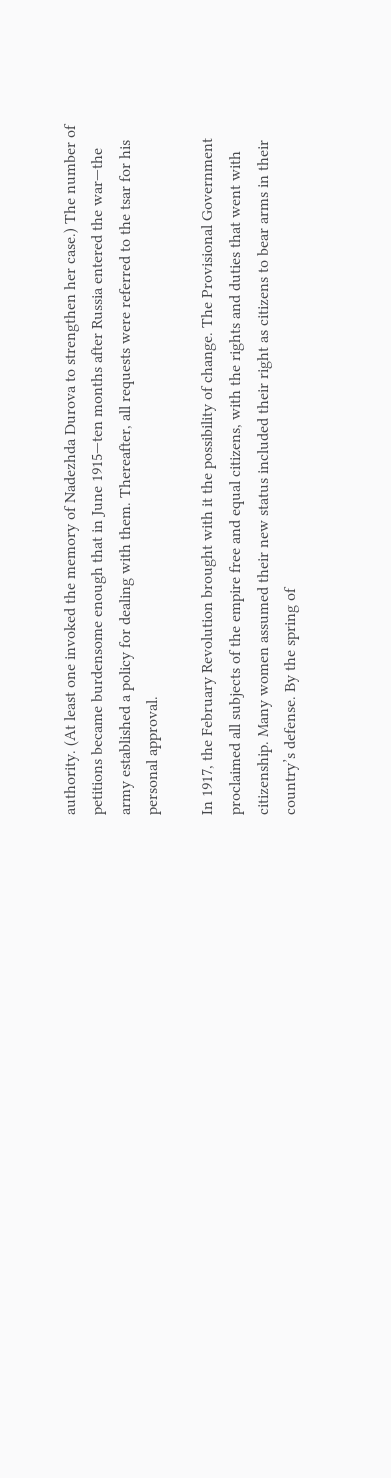authority. (At least one invoked the memory of Nadezhda Durova to strengthen her case.) The number of petitions became burdensome enough that in June 1915—ten months after Russia entered the war—the army established a policy for dealing with them. Thereafter, all requests were referred to the tsar for his personal approval.

In 1917, the February Revolution brought with it the possibility of change. The Provisional Government proclaimed all subjects of the empire free and equal citizens, with the rights and duties that went with citizenship. Many women assumed their new status included their right as citizens to bear arms in their country’s defense. By the spring of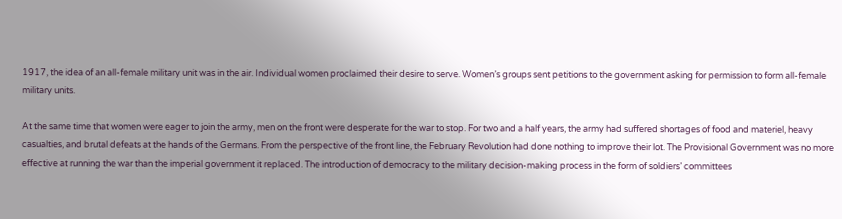1917, the idea of an all-female military unit was in the air. Individual women proclaimed their desire to serve. Women’s groups sent petitions to the government asking for permission to form all-female military units.

At the same time that women were eager to join the army, men on the front were desperate for the war to stop. For two and a half years, the army had suffered shortages of food and materiel, heavy casualties, and brutal defeats at the hands of the Germans. From the perspective of the front line, the February Revolution had done nothing to improve their lot. The Provisional Government was no more effective at running the war than the imperial government it replaced. The introduction of democracy to the military decision-making process in the form of soldiers’ committees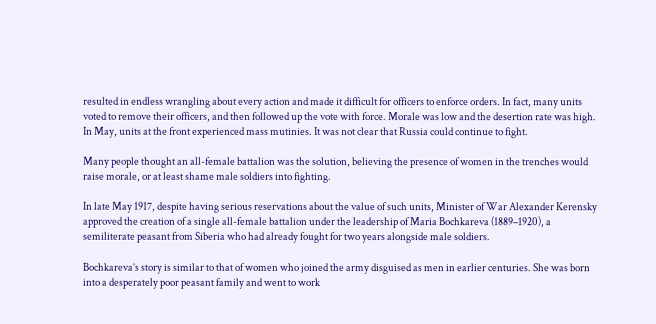resulted in endless wrangling about every action and made it difficult for officers to enforce orders. In fact, many units voted to remove their officers, and then followed up the vote with force. Morale was low and the desertion rate was high. In May, units at the front experienced mass mutinies. It was not clear that Russia could continue to fight.

Many people thought an all-female battalion was the solution, believing the presence of women in the trenches would raise morale, or at least shame male soldiers into fighting.

In late May 1917, despite having serious reservations about the value of such units, Minister of War Alexander Kerensky approved the creation of a single all-female battalion under the leadership of Maria Bochkareva (1889–1920), a semiliterate peasant from Siberia who had already fought for two years alongside male soldiers.

Bochkareva’s story is similar to that of women who joined the army disguised as men in earlier centuries. She was born into a desperately poor peasant family and went to work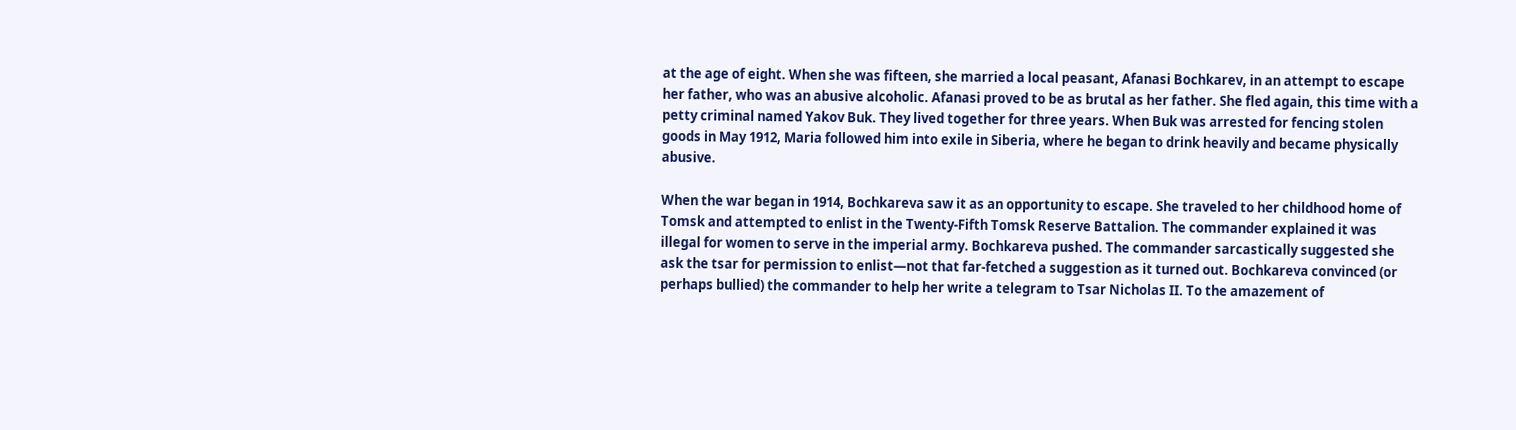at the age of eight. When she was fifteen, she married a local peasant, Afanasi Bochkarev, in an attempt to escape her father, who was an abusive alcoholic. Afanasi proved to be as brutal as her father. She fled again, this time with a petty criminal named Yakov Buk. They lived together for three years. When Buk was arrested for fencing stolen goods in May 1912, Maria followed him into exile in Siberia, where he began to drink heavily and became physically abusive.

When the war began in 1914, Bochkareva saw it as an opportunity to escape. She traveled to her childhood home of Tomsk and attempted to enlist in the Twenty-Fifth Tomsk Reserve Battalion. The commander explained it was illegal for women to serve in the imperial army. Bochkareva pushed. The commander sarcastically suggested she ask the tsar for permission to enlist—not that far-fetched a suggestion as it turned out. Bochkareva convinced (or perhaps bullied) the commander to help her write a telegram to Tsar Nicholas II. To the amazement of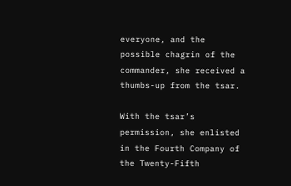everyone, and the possible chagrin of the commander, she received a thumbs-up from the tsar.

With the tsar’s permission, she enlisted in the Fourth Company of the Twenty-Fifth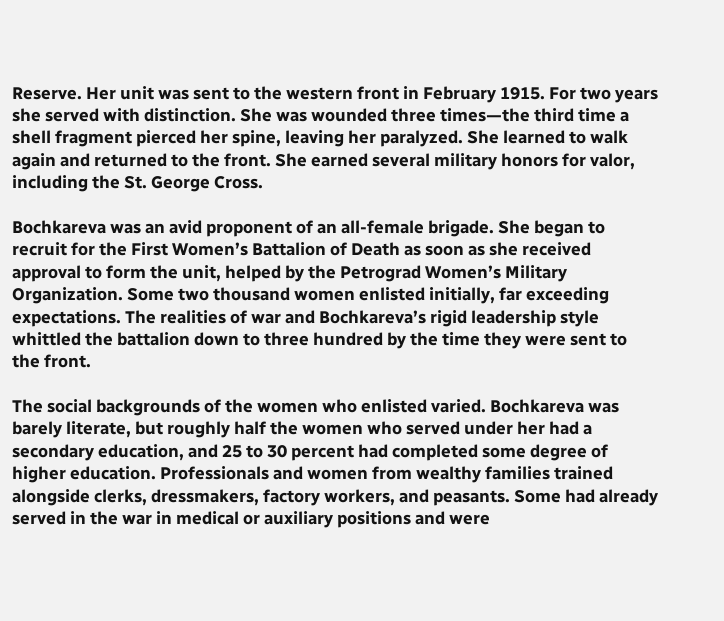Reserve. Her unit was sent to the western front in February 1915. For two years she served with distinction. She was wounded three times—the third time a shell fragment pierced her spine, leaving her paralyzed. She learned to walk again and returned to the front. She earned several military honors for valor, including the St. George Cross.

Bochkareva was an avid proponent of an all-female brigade. She began to recruit for the First Women’s Battalion of Death as soon as she received approval to form the unit, helped by the Petrograd Women’s Military Organization. Some two thousand women enlisted initially, far exceeding expectations. The realities of war and Bochkareva’s rigid leadership style whittled the battalion down to three hundred by the time they were sent to the front.

The social backgrounds of the women who enlisted varied. Bochkareva was barely literate, but roughly half the women who served under her had a secondary education, and 25 to 30 percent had completed some degree of higher education. Professionals and women from wealthy families trained alongside clerks, dressmakers, factory workers, and peasants. Some had already served in the war in medical or auxiliary positions and were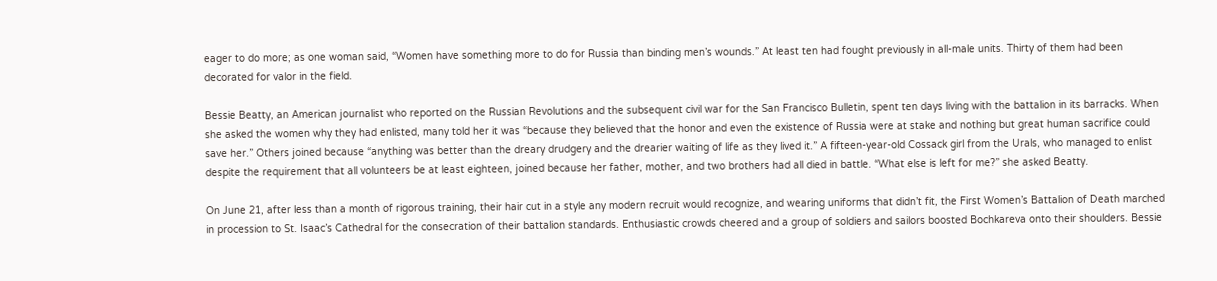eager to do more; as one woman said, “Women have something more to do for Russia than binding men’s wounds.” At least ten had fought previously in all-male units. Thirty of them had been decorated for valor in the field.

Bessie Beatty, an American journalist who reported on the Russian Revolutions and the subsequent civil war for the San Francisco Bulletin, spent ten days living with the battalion in its barracks. When she asked the women why they had enlisted, many told her it was “because they believed that the honor and even the existence of Russia were at stake and nothing but great human sacrifice could save her.” Others joined because “anything was better than the dreary drudgery and the drearier waiting of life as they lived it.” A fifteen-year-old Cossack girl from the Urals, who managed to enlist despite the requirement that all volunteers be at least eighteen, joined because her father, mother, and two brothers had all died in battle. “What else is left for me?” she asked Beatty.

On June 21, after less than a month of rigorous training, their hair cut in a style any modern recruit would recognize, and wearing uniforms that didn’t fit, the First Women’s Battalion of Death marched in procession to St. Isaac’s Cathedral for the consecration of their battalion standards. Enthusiastic crowds cheered and a group of soldiers and sailors boosted Bochkareva onto their shoulders. Bessie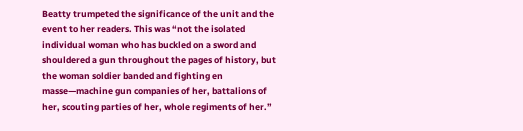Beatty trumpeted the significance of the unit and the event to her readers. This was “not the isolated individual woman who has buckled on a sword and shouldered a gun throughout the pages of history, but the woman soldier banded and fighting en masse—machine gun companies of her, battalions of her, scouting parties of her, whole regiments of her.”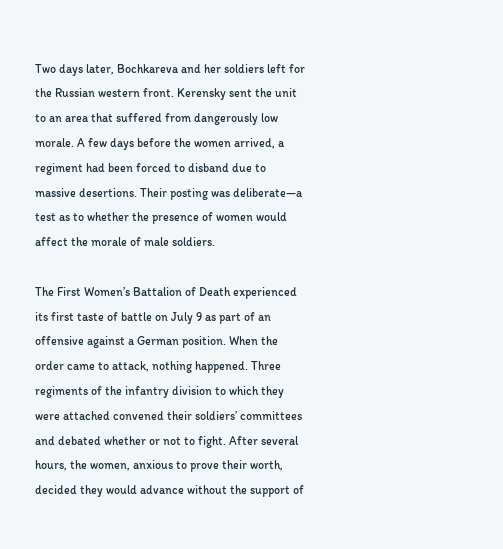Two days later, Bochkareva and her soldiers left for the Russian western front. Kerensky sent the unit to an area that suffered from dangerously low morale. A few days before the women arrived, a regiment had been forced to disband due to massive desertions. Their posting was deliberate—a test as to whether the presence of women would affect the morale of male soldiers.

The First Women’s Battalion of Death experienced its first taste of battle on July 9 as part of an offensive against a German position. When the order came to attack, nothing happened. Three regiments of the infantry division to which they were attached convened their soldiers’ committees and debated whether or not to fight. After several hours, the women, anxious to prove their worth, decided they would advance without the support of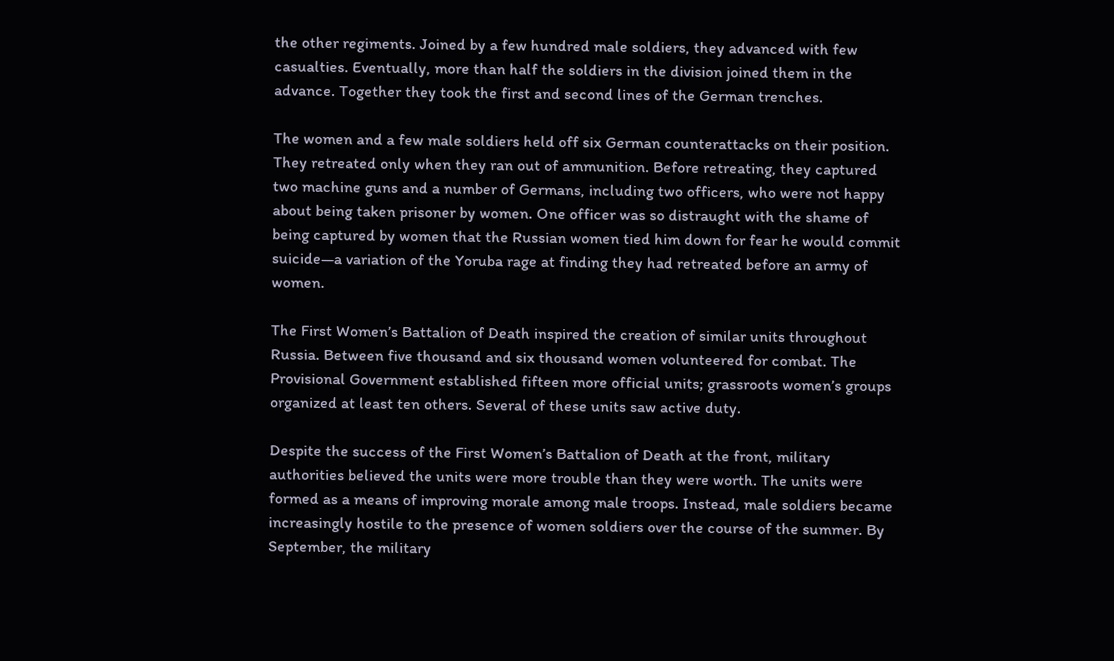the other regiments. Joined by a few hundred male soldiers, they advanced with few casualties. Eventually, more than half the soldiers in the division joined them in the advance. Together they took the first and second lines of the German trenches.

The women and a few male soldiers held off six German counterattacks on their position. They retreated only when they ran out of ammunition. Before retreating, they captured two machine guns and a number of Germans, including two officers, who were not happy about being taken prisoner by women. One officer was so distraught with the shame of being captured by women that the Russian women tied him down for fear he would commit suicide—a variation of the Yoruba rage at finding they had retreated before an army of women.

The First Women’s Battalion of Death inspired the creation of similar units throughout Russia. Between five thousand and six thousand women volunteered for combat. The Provisional Government established fifteen more official units; grassroots women’s groups organized at least ten others. Several of these units saw active duty.

Despite the success of the First Women’s Battalion of Death at the front, military authorities believed the units were more trouble than they were worth. The units were formed as a means of improving morale among male troops. Instead, male soldiers became increasingly hostile to the presence of women soldiers over the course of the summer. By September, the military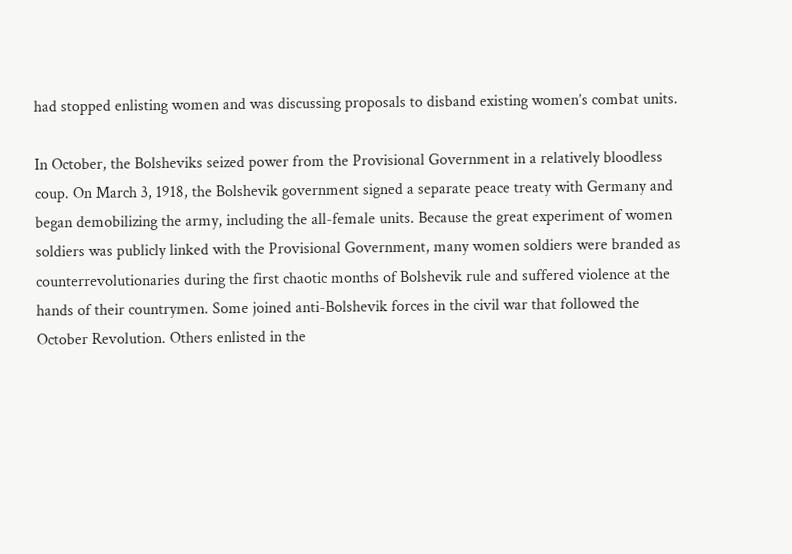had stopped enlisting women and was discussing proposals to disband existing women’s combat units.

In October, the Bolsheviks seized power from the Provisional Government in a relatively bloodless coup. On March 3, 1918, the Bolshevik government signed a separate peace treaty with Germany and began demobilizing the army, including the all-female units. Because the great experiment of women soldiers was publicly linked with the Provisional Government, many women soldiers were branded as counterrevolutionaries during the first chaotic months of Bolshevik rule and suffered violence at the hands of their countrymen. Some joined anti-Bolshevik forces in the civil war that followed the October Revolution. Others enlisted in the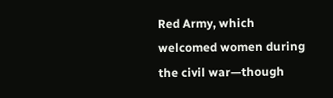Red Army, which welcomed women during the civil war—though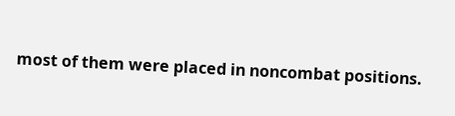most of them were placed in noncombat positions.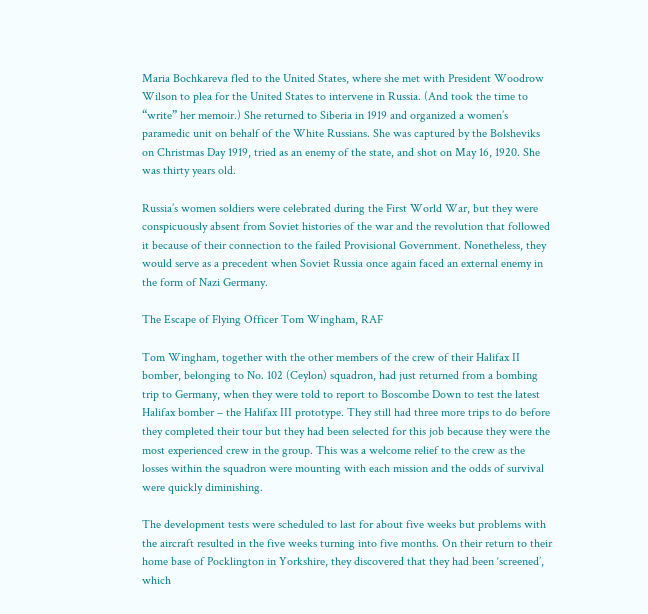Maria Bochkareva fled to the United States, where she met with President Woodrow Wilson to plea for the United States to intervene in Russia. (And took the time to “write” her memoir.) She returned to Siberia in 1919 and organized a women’s paramedic unit on behalf of the White Russians. She was captured by the Bolsheviks on Christmas Day 1919, tried as an enemy of the state, and shot on May 16, 1920. She was thirty years old.

Russia’s women soldiers were celebrated during the First World War, but they were conspicuously absent from Soviet histories of the war and the revolution that followed it because of their connection to the failed Provisional Government. Nonetheless, they would serve as a precedent when Soviet Russia once again faced an external enemy in the form of Nazi Germany.

The Escape of Flying Officer Tom Wingham, RAF

Tom Wingham, together with the other members of the crew of their Halifax II bomber, belonging to No. 102 (Ceylon) squadron, had just returned from a bombing trip to Germany, when they were told to report to Boscombe Down to test the latest Halifax bomber – the Halifax III prototype. They still had three more trips to do before they completed their tour but they had been selected for this job because they were the most experienced crew in the group. This was a welcome relief to the crew as the losses within the squadron were mounting with each mission and the odds of survival were quickly diminishing.

The development tests were scheduled to last for about five weeks but problems with the aircraft resulted in the five weeks turning into five months. On their return to their home base of Pocklington in Yorkshire, they discovered that they had been ‘screened’, which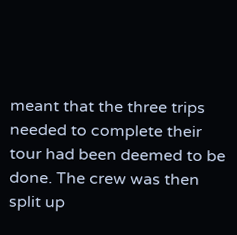meant that the three trips needed to complete their tour had been deemed to be done. The crew was then split up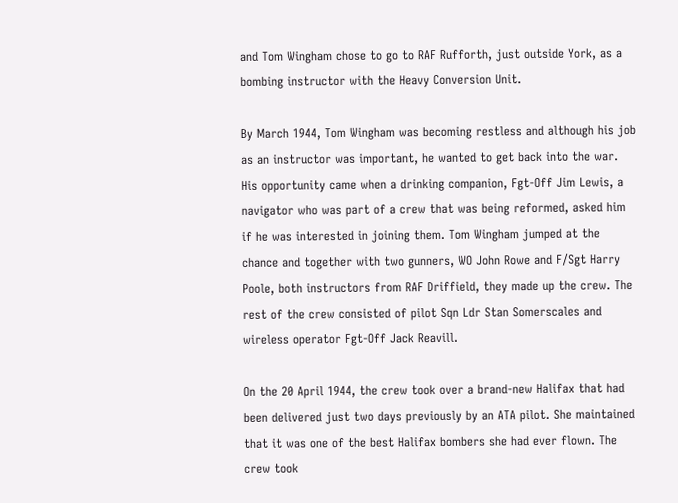and Tom Wingham chose to go to RAF Rufforth, just outside York, as a bombing instructor with the Heavy Conversion Unit.

By March 1944, Tom Wingham was becoming restless and although his job as an instructor was important, he wanted to get back into the war. His opportunity came when a drinking companion, Fgt-Off Jim Lewis, a navigator who was part of a crew that was being reformed, asked him if he was interested in joining them. Tom Wingham jumped at the chance and together with two gunners, WO John Rowe and F/Sgt Harry Poole, both instructors from RAF Driffield, they made up the crew. The rest of the crew consisted of pilot Sqn Ldr Stan Somerscales and wireless operator Fgt-Off Jack Reavill.

On the 20 April 1944, the crew took over a brand-new Halifax that had been delivered just two days previously by an ATA pilot. She maintained that it was one of the best Halifax bombers she had ever flown. The crew took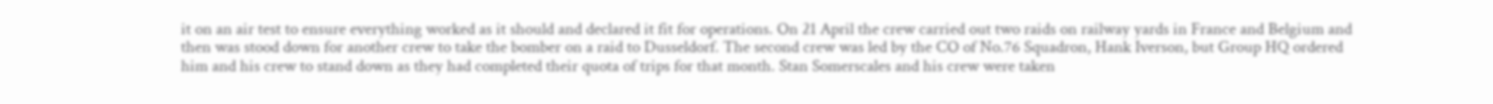it on an air test to ensure everything worked as it should and declared it fit for operations. On 21 April the crew carried out two raids on railway yards in France and Belgium and then was stood down for another crew to take the bomber on a raid to Dusseldorf. The second crew was led by the CO of No.76 Squadron, Hank Iverson, but Group HQ ordered him and his crew to stand down as they had completed their quota of trips for that month. Stan Somerscales and his crew were taken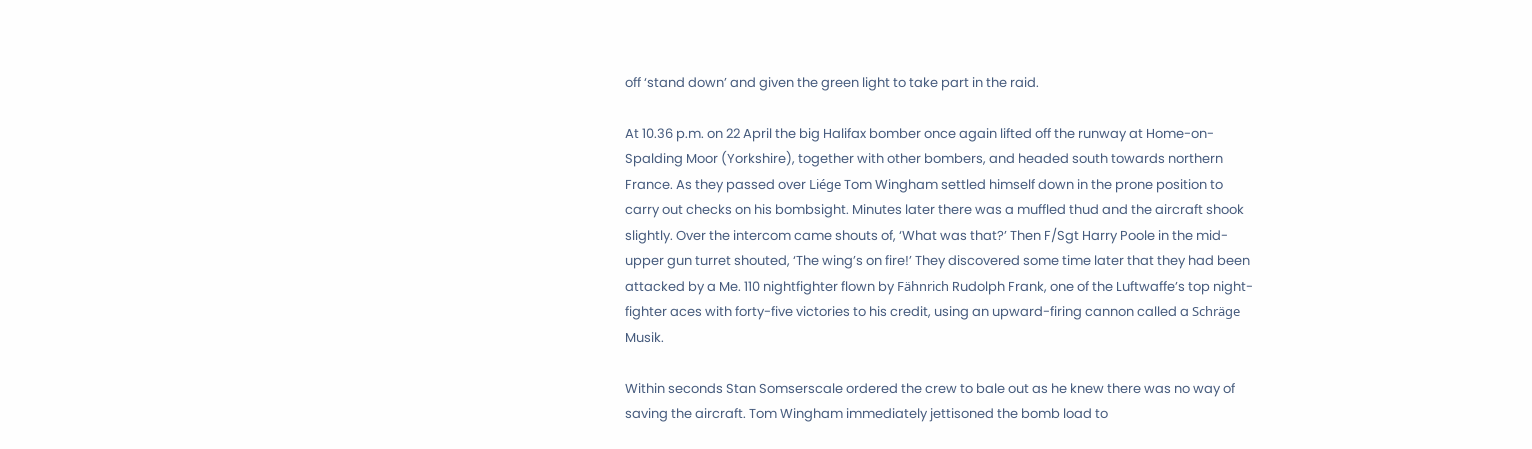off ‘stand down’ and given the green light to take part in the raid.

At 10.36 p.m. on 22 April the big Halifax bomber once again lifted off the runway at Home-on-Spalding Moor (Yorkshire), together with other bombers, and headed south towards northern France. As they passed over Liége Tom Wingham settled himself down in the prone position to carry out checks on his bombsight. Minutes later there was a muffled thud and the aircraft shook slightly. Over the intercom came shouts of, ‘What was that?’ Then F/Sgt Harry Poole in the mid-upper gun turret shouted, ‘The wing’s on fire!’ They discovered some time later that they had been attacked by a Me. 110 nightfighter flown by Fähnrich Rudolph Frank, one of the Luftwaffe’s top night-fighter aces with forty-five victories to his credit, using an upward-firing cannon called a Schräge Musik.

Within seconds Stan Somserscale ordered the crew to bale out as he knew there was no way of saving the aircraft. Tom Wingham immediately jettisoned the bomb load to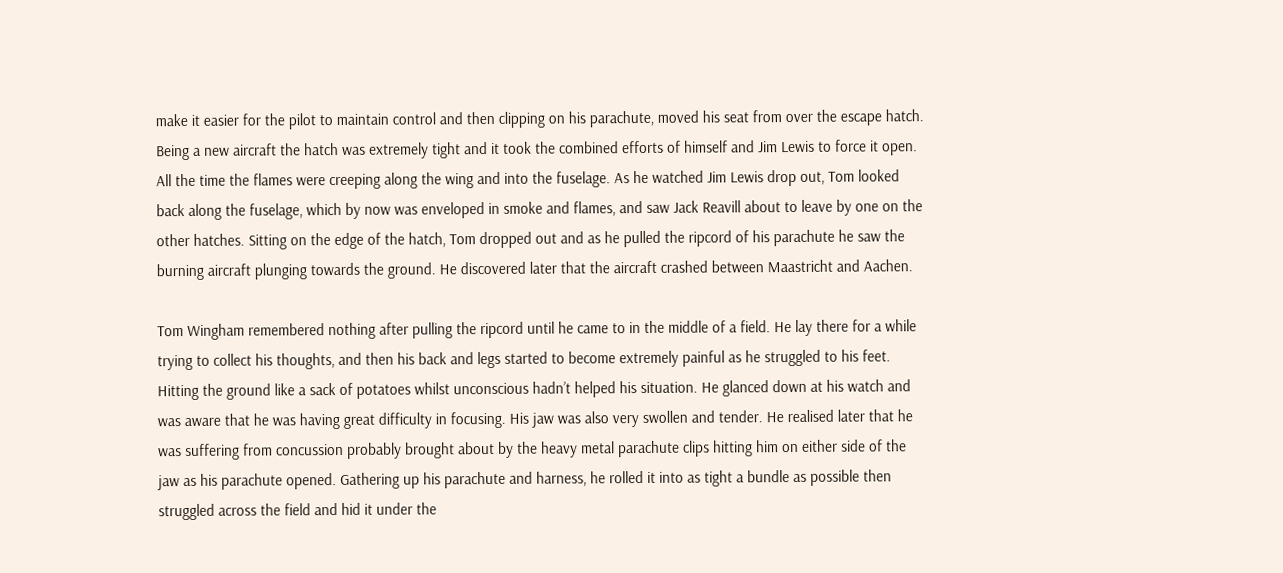make it easier for the pilot to maintain control and then clipping on his parachute, moved his seat from over the escape hatch. Being a new aircraft the hatch was extremely tight and it took the combined efforts of himself and Jim Lewis to force it open. All the time the flames were creeping along the wing and into the fuselage. As he watched Jim Lewis drop out, Tom looked back along the fuselage, which by now was enveloped in smoke and flames, and saw Jack Reavill about to leave by one on the other hatches. Sitting on the edge of the hatch, Tom dropped out and as he pulled the ripcord of his parachute he saw the burning aircraft plunging towards the ground. He discovered later that the aircraft crashed between Maastricht and Aachen.

Tom Wingham remembered nothing after pulling the ripcord until he came to in the middle of a field. He lay there for a while trying to collect his thoughts, and then his back and legs started to become extremely painful as he struggled to his feet. Hitting the ground like a sack of potatoes whilst unconscious hadn’t helped his situation. He glanced down at his watch and was aware that he was having great difficulty in focusing. His jaw was also very swollen and tender. He realised later that he was suffering from concussion probably brought about by the heavy metal parachute clips hitting him on either side of the jaw as his parachute opened. Gathering up his parachute and harness, he rolled it into as tight a bundle as possible then struggled across the field and hid it under the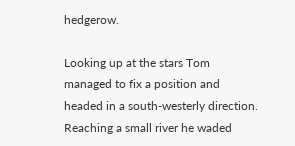hedgerow.

Looking up at the stars Tom managed to fix a position and headed in a south-westerly direction. Reaching a small river he waded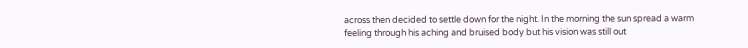across then decided to settle down for the night. In the morning the sun spread a warm feeling through his aching and bruised body but his vision was still out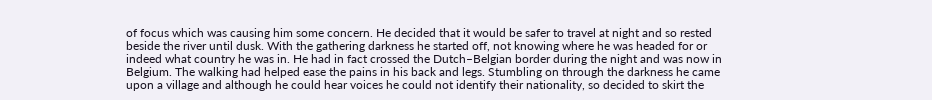of focus which was causing him some concern. He decided that it would be safer to travel at night and so rested beside the river until dusk. With the gathering darkness he started off, not knowing where he was headed for or indeed what country he was in. He had in fact crossed the Dutch–Belgian border during the night and was now in Belgium. The walking had helped ease the pains in his back and legs. Stumbling on through the darkness he came upon a village and although he could hear voices he could not identify their nationality, so decided to skirt the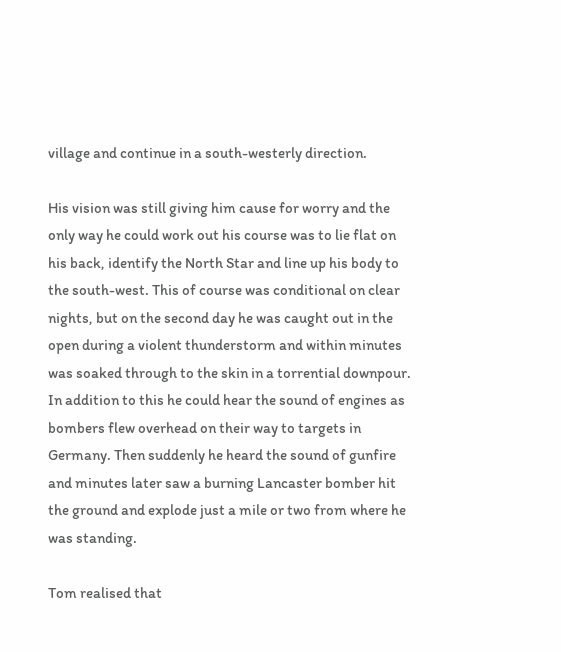village and continue in a south-westerly direction.

His vision was still giving him cause for worry and the only way he could work out his course was to lie flat on his back, identify the North Star and line up his body to the south-west. This of course was conditional on clear nights, but on the second day he was caught out in the open during a violent thunderstorm and within minutes was soaked through to the skin in a torrential downpour. In addition to this he could hear the sound of engines as bombers flew overhead on their way to targets in Germany. Then suddenly he heard the sound of gunfire and minutes later saw a burning Lancaster bomber hit the ground and explode just a mile or two from where he was standing.

Tom realised that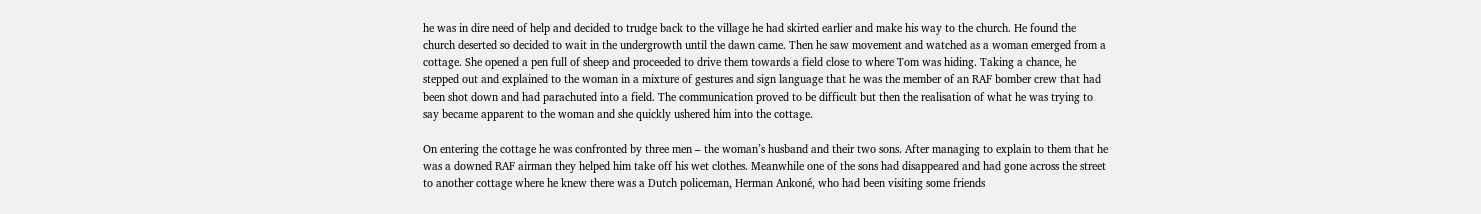he was in dire need of help and decided to trudge back to the village he had skirted earlier and make his way to the church. He found the church deserted so decided to wait in the undergrowth until the dawn came. Then he saw movement and watched as a woman emerged from a cottage. She opened a pen full of sheep and proceeded to drive them towards a field close to where Tom was hiding. Taking a chance, he stepped out and explained to the woman in a mixture of gestures and sign language that he was the member of an RAF bomber crew that had been shot down and had parachuted into a field. The communication proved to be difficult but then the realisation of what he was trying to say became apparent to the woman and she quickly ushered him into the cottage.

On entering the cottage he was confronted by three men – the woman’s husband and their two sons. After managing to explain to them that he was a downed RAF airman they helped him take off his wet clothes. Meanwhile one of the sons had disappeared and had gone across the street to another cottage where he knew there was a Dutch policeman, Herman Ankoné, who had been visiting some friends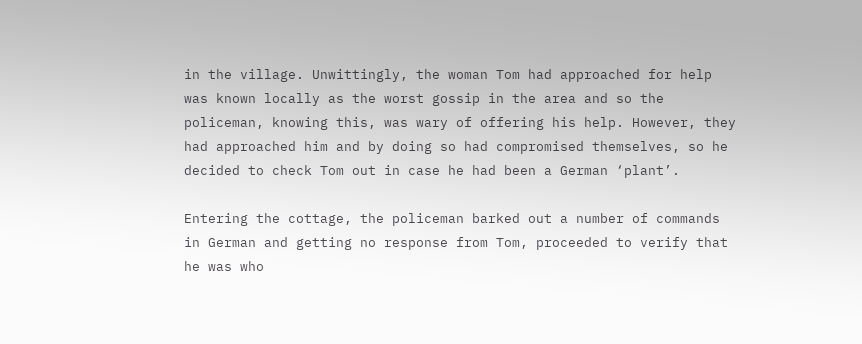in the village. Unwittingly, the woman Tom had approached for help was known locally as the worst gossip in the area and so the policeman, knowing this, was wary of offering his help. However, they had approached him and by doing so had compromised themselves, so he decided to check Tom out in case he had been a German ‘plant’.

Entering the cottage, the policeman barked out a number of commands in German and getting no response from Tom, proceeded to verify that he was who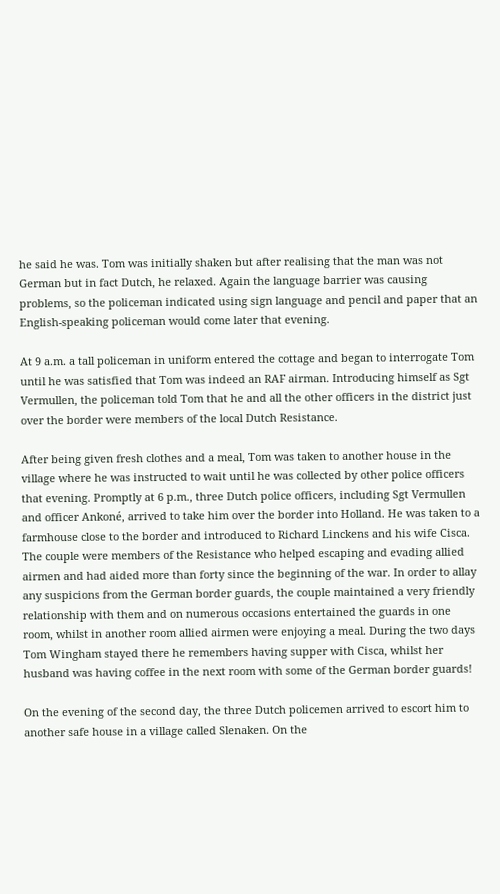he said he was. Tom was initially shaken but after realising that the man was not German but in fact Dutch, he relaxed. Again the language barrier was causing problems, so the policeman indicated using sign language and pencil and paper that an English-speaking policeman would come later that evening.

At 9 a.m. a tall policeman in uniform entered the cottage and began to interrogate Tom until he was satisfied that Tom was indeed an RAF airman. Introducing himself as Sgt Vermullen, the policeman told Tom that he and all the other officers in the district just over the border were members of the local Dutch Resistance.

After being given fresh clothes and a meal, Tom was taken to another house in the village where he was instructed to wait until he was collected by other police officers that evening. Promptly at 6 p.m., three Dutch police officers, including Sgt Vermullen and officer Ankoné, arrived to take him over the border into Holland. He was taken to a farmhouse close to the border and introduced to Richard Linckens and his wife Cisca. The couple were members of the Resistance who helped escaping and evading allied airmen and had aided more than forty since the beginning of the war. In order to allay any suspicions from the German border guards, the couple maintained a very friendly relationship with them and on numerous occasions entertained the guards in one room, whilst in another room allied airmen were enjoying a meal. During the two days Tom Wingham stayed there he remembers having supper with Cisca, whilst her husband was having coffee in the next room with some of the German border guards!

On the evening of the second day, the three Dutch policemen arrived to escort him to another safe house in a village called Slenaken. On the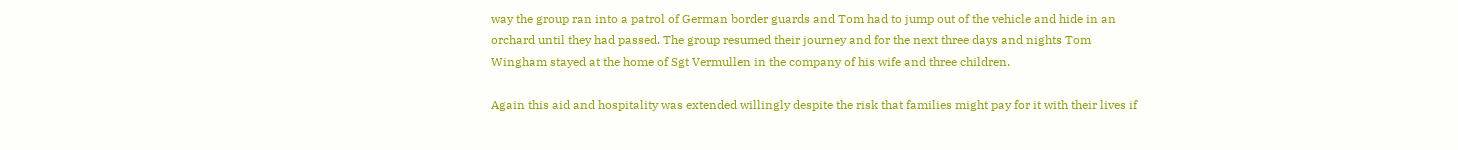way the group ran into a patrol of German border guards and Tom had to jump out of the vehicle and hide in an orchard until they had passed. The group resumed their journey and for the next three days and nights Tom Wingham stayed at the home of Sgt Vermullen in the company of his wife and three children.

Again this aid and hospitality was extended willingly despite the risk that families might pay for it with their lives if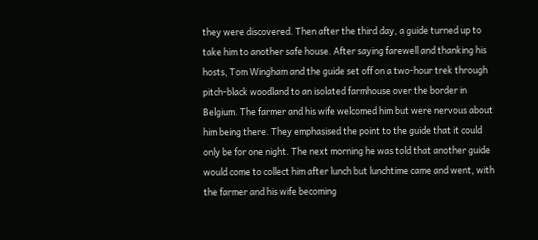they were discovered. Then after the third day, a guide turned up to take him to another safe house. After saying farewell and thanking his hosts, Tom Wingham and the guide set off on a two-hour trek through pitch-black woodland to an isolated farmhouse over the border in Belgium. The farmer and his wife welcomed him but were nervous about him being there. They emphasised the point to the guide that it could only be for one night. The next morning he was told that another guide would come to collect him after lunch but lunchtime came and went, with the farmer and his wife becoming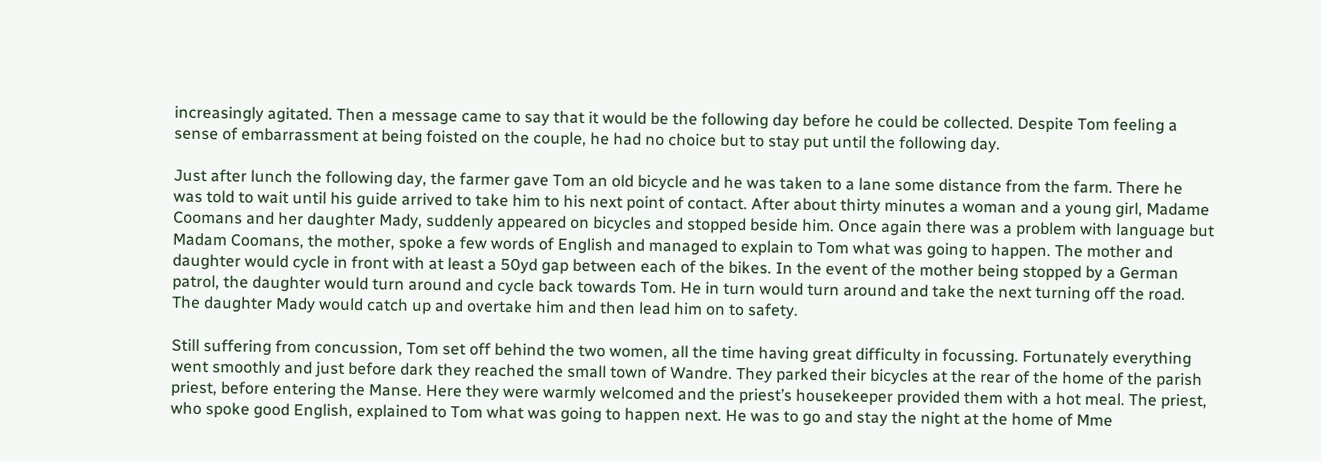increasingly agitated. Then a message came to say that it would be the following day before he could be collected. Despite Tom feeling a sense of embarrassment at being foisted on the couple, he had no choice but to stay put until the following day.

Just after lunch the following day, the farmer gave Tom an old bicycle and he was taken to a lane some distance from the farm. There he was told to wait until his guide arrived to take him to his next point of contact. After about thirty minutes a woman and a young girl, Madame Coomans and her daughter Mady, suddenly appeared on bicycles and stopped beside him. Once again there was a problem with language but Madam Coomans, the mother, spoke a few words of English and managed to explain to Tom what was going to happen. The mother and daughter would cycle in front with at least a 50yd gap between each of the bikes. In the event of the mother being stopped by a German patrol, the daughter would turn around and cycle back towards Tom. He in turn would turn around and take the next turning off the road. The daughter Mady would catch up and overtake him and then lead him on to safety.

Still suffering from concussion, Tom set off behind the two women, all the time having great difficulty in focussing. Fortunately everything went smoothly and just before dark they reached the small town of Wandre. They parked their bicycles at the rear of the home of the parish priest, before entering the Manse. Here they were warmly welcomed and the priest’s housekeeper provided them with a hot meal. The priest, who spoke good English, explained to Tom what was going to happen next. He was to go and stay the night at the home of Mme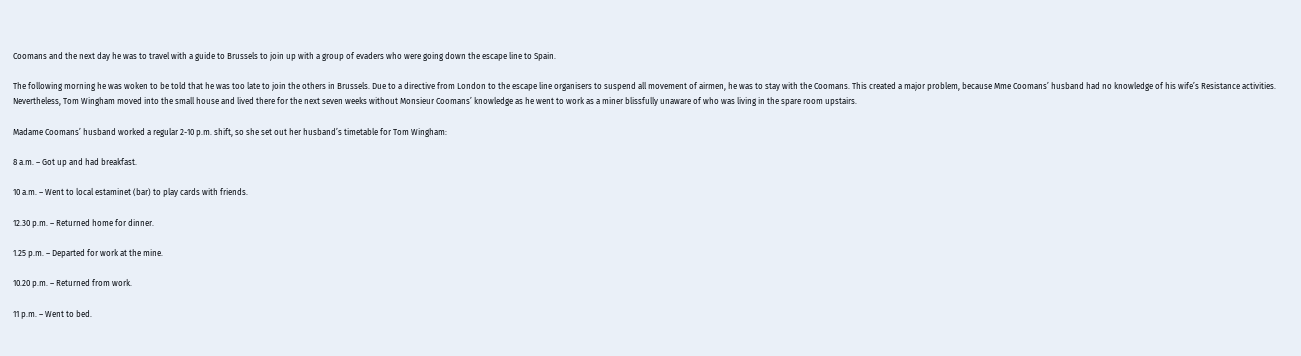Coomans and the next day he was to travel with a guide to Brussels to join up with a group of evaders who were going down the escape line to Spain.

The following morning he was woken to be told that he was too late to join the others in Brussels. Due to a directive from London to the escape line organisers to suspend all movement of airmen, he was to stay with the Coomans. This created a major problem, because Mme Coomans’ husband had no knowledge of his wife’s Resistance activities. Nevertheless, Tom Wingham moved into the small house and lived there for the next seven weeks without Monsieur Coomans’ knowledge as he went to work as a miner blissfully unaware of who was living in the spare room upstairs.

Madame Coomans’ husband worked a regular 2-10 p.m. shift, so she set out her husband’s timetable for Tom Wingham:

8 a.m. – Got up and had breakfast.

10 a.m. – Went to local estaminet (bar) to play cards with friends.

12.30 p.m. – Returned home for dinner.

1.25 p.m. – Departed for work at the mine.

10.20 p.m. – Returned from work.

11 p.m. – Went to bed.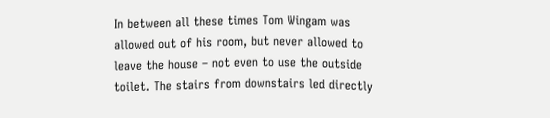In between all these times Tom Wingam was allowed out of his room, but never allowed to leave the house – not even to use the outside toilet. The stairs from downstairs led directly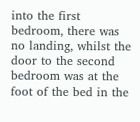into the first bedroom, there was no landing, whilst the door to the second bedroom was at the foot of the bed in the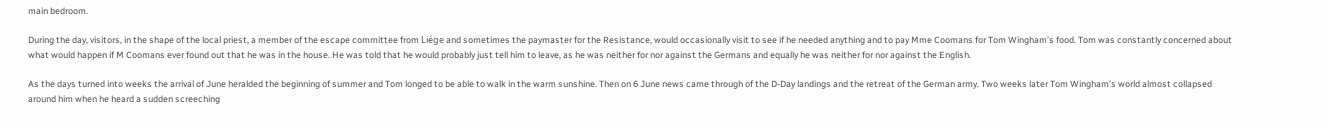main bedroom.

During the day, visitors, in the shape of the local priest, a member of the escape committee from Liége and sometimes the paymaster for the Resistance, would occasionally visit to see if he needed anything and to pay Mme Coomans for Tom Wingham’s food. Tom was constantly concerned about what would happen if M Coomans ever found out that he was in the house. He was told that he would probably just tell him to leave, as he was neither for nor against the Germans and equally he was neither for nor against the English.

As the days turned into weeks the arrival of June heralded the beginning of summer and Tom longed to be able to walk in the warm sunshine. Then on 6 June news came through of the D-Day landings and the retreat of the German army. Two weeks later Tom Wingham’s world almost collapsed around him when he heard a sudden screeching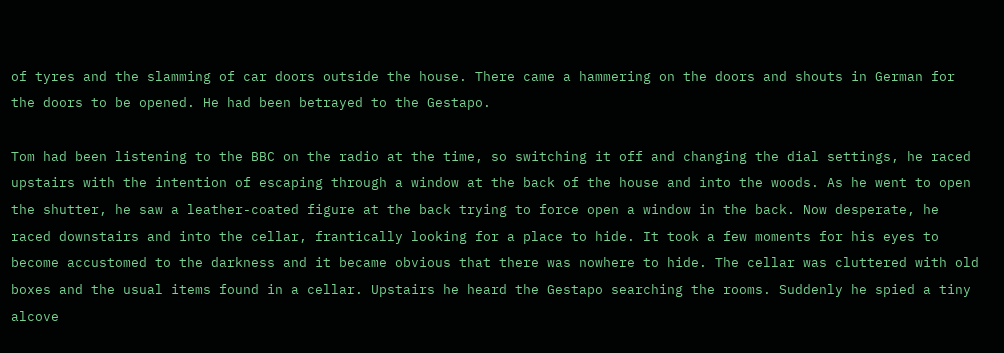of tyres and the slamming of car doors outside the house. There came a hammering on the doors and shouts in German for the doors to be opened. He had been betrayed to the Gestapo.

Tom had been listening to the BBC on the radio at the time, so switching it off and changing the dial settings, he raced upstairs with the intention of escaping through a window at the back of the house and into the woods. As he went to open the shutter, he saw a leather-coated figure at the back trying to force open a window in the back. Now desperate, he raced downstairs and into the cellar, frantically looking for a place to hide. It took a few moments for his eyes to become accustomed to the darkness and it became obvious that there was nowhere to hide. The cellar was cluttered with old boxes and the usual items found in a cellar. Upstairs he heard the Gestapo searching the rooms. Suddenly he spied a tiny alcove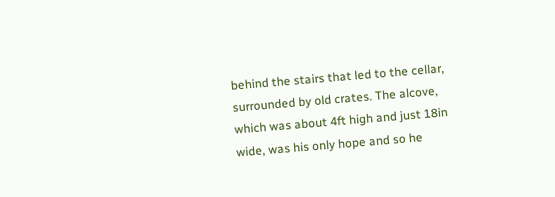behind the stairs that led to the cellar, surrounded by old crates. The alcove, which was about 4ft high and just 18in wide, was his only hope and so he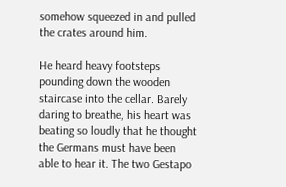somehow squeezed in and pulled the crates around him.

He heard heavy footsteps pounding down the wooden staircase into the cellar. Barely daring to breathe, his heart was beating so loudly that he thought the Germans must have been able to hear it. The two Gestapo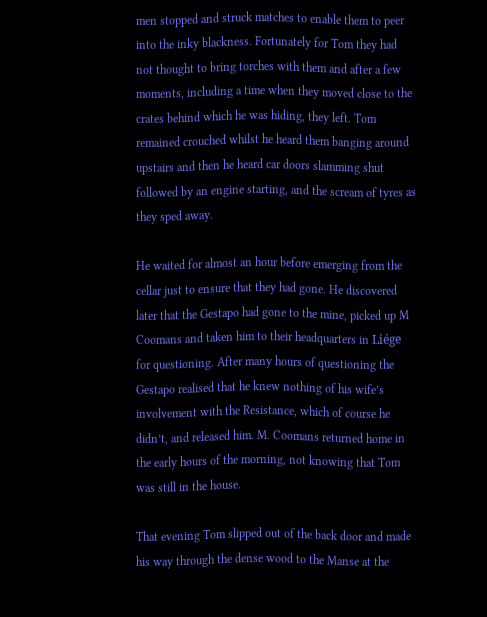men stopped and struck matches to enable them to peer into the inky blackness. Fortunately for Tom they had not thought to bring torches with them and after a few moments, including a time when they moved close to the crates behind which he was hiding, they left. Tom remained crouched whilst he heard them banging around upstairs and then he heard car doors slamming shut followed by an engine starting, and the scream of tyres as they sped away.

He waited for almost an hour before emerging from the cellar just to ensure that they had gone. He discovered later that the Gestapo had gone to the mine, picked up M Coomans and taken him to their headquarters in Liége for questioning. After many hours of questioning the Gestapo realised that he knew nothing of his wife’s involvement with the Resistance, which of course he didn’t, and released him. M. Coomans returned home in the early hours of the morning, not knowing that Tom was still in the house.

That evening Tom slipped out of the back door and made his way through the dense wood to the Manse at the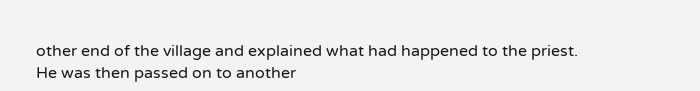other end of the village and explained what had happened to the priest. He was then passed on to another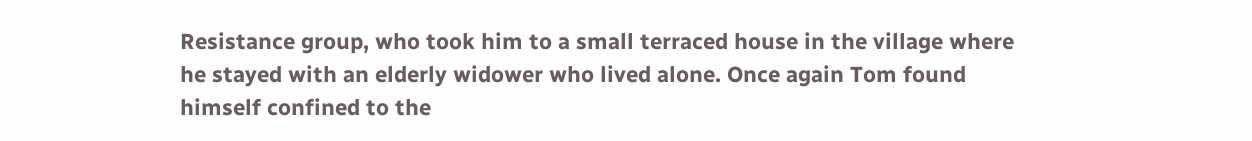Resistance group, who took him to a small terraced house in the village where he stayed with an elderly widower who lived alone. Once again Tom found himself confined to the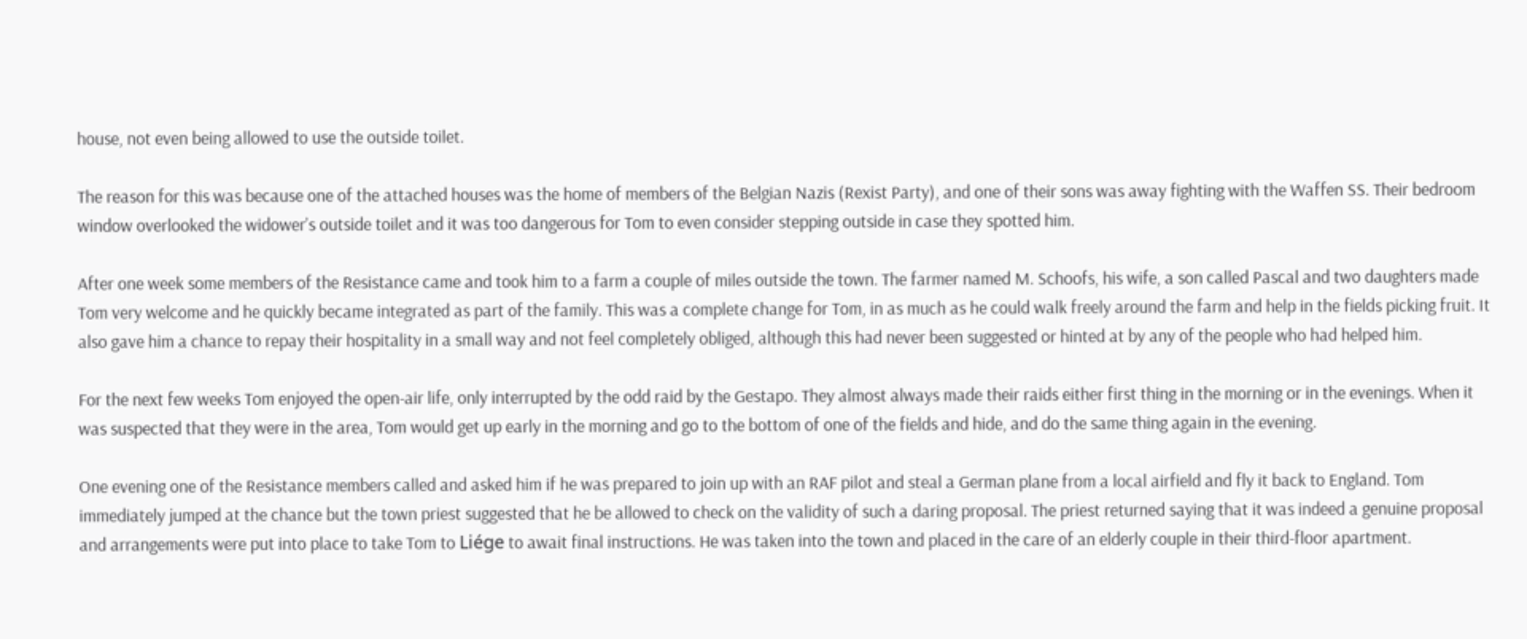house, not even being allowed to use the outside toilet.

The reason for this was because one of the attached houses was the home of members of the Belgian Nazis (Rexist Party), and one of their sons was away fighting with the Waffen SS. Their bedroom window overlooked the widower’s outside toilet and it was too dangerous for Tom to even consider stepping outside in case they spotted him.

After one week some members of the Resistance came and took him to a farm a couple of miles outside the town. The farmer named M. Schoofs, his wife, a son called Pascal and two daughters made Tom very welcome and he quickly became integrated as part of the family. This was a complete change for Tom, in as much as he could walk freely around the farm and help in the fields picking fruit. It also gave him a chance to repay their hospitality in a small way and not feel completely obliged, although this had never been suggested or hinted at by any of the people who had helped him.

For the next few weeks Tom enjoyed the open-air life, only interrupted by the odd raid by the Gestapo. They almost always made their raids either first thing in the morning or in the evenings. When it was suspected that they were in the area, Tom would get up early in the morning and go to the bottom of one of the fields and hide, and do the same thing again in the evening.

One evening one of the Resistance members called and asked him if he was prepared to join up with an RAF pilot and steal a German plane from a local airfield and fly it back to England. Tom immediately jumped at the chance but the town priest suggested that he be allowed to check on the validity of such a daring proposal. The priest returned saying that it was indeed a genuine proposal and arrangements were put into place to take Tom to Liége to await final instructions. He was taken into the town and placed in the care of an elderly couple in their third-floor apartment.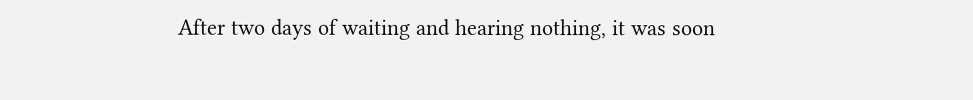After two days of waiting and hearing nothing, it was soon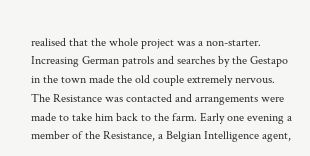realised that the whole project was a non-starter. Increasing German patrols and searches by the Gestapo in the town made the old couple extremely nervous. The Resistance was contacted and arrangements were made to take him back to the farm. Early one evening a member of the Resistance, a Belgian Intelligence agent,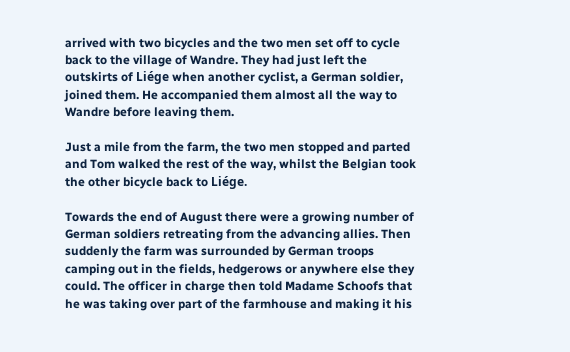arrived with two bicycles and the two men set off to cycle back to the village of Wandre. They had just left the outskirts of Liége when another cyclist, a German soldier, joined them. He accompanied them almost all the way to Wandre before leaving them.

Just a mile from the farm, the two men stopped and parted and Tom walked the rest of the way, whilst the Belgian took the other bicycle back to Liége.

Towards the end of August there were a growing number of German soldiers retreating from the advancing allies. Then suddenly the farm was surrounded by German troops camping out in the fields, hedgerows or anywhere else they could. The officer in charge then told Madame Schoofs that he was taking over part of the farmhouse and making it his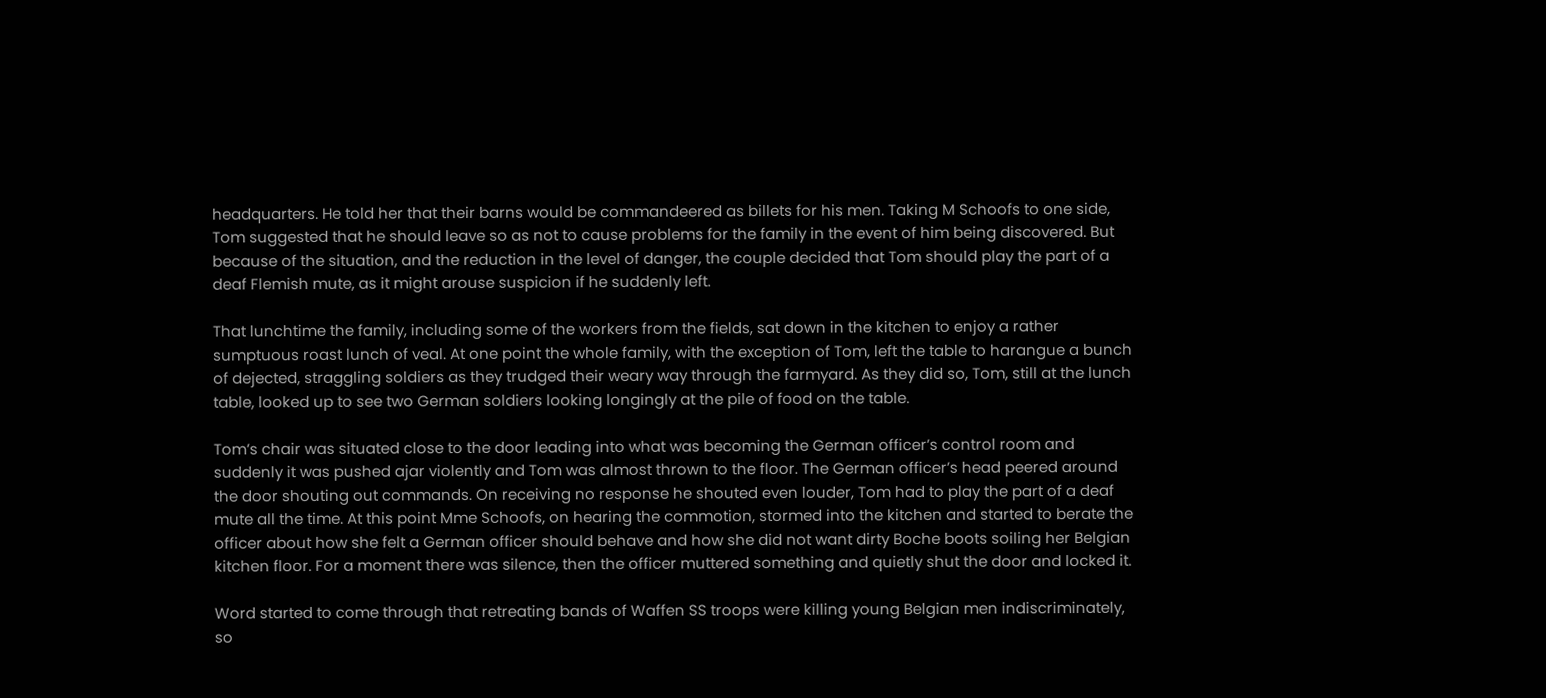headquarters. He told her that their barns would be commandeered as billets for his men. Taking M Schoofs to one side, Tom suggested that he should leave so as not to cause problems for the family in the event of him being discovered. But because of the situation, and the reduction in the level of danger, the couple decided that Tom should play the part of a deaf Flemish mute, as it might arouse suspicion if he suddenly left.

That lunchtime the family, including some of the workers from the fields, sat down in the kitchen to enjoy a rather sumptuous roast lunch of veal. At one point the whole family, with the exception of Tom, left the table to harangue a bunch of dejected, straggling soldiers as they trudged their weary way through the farmyard. As they did so, Tom, still at the lunch table, looked up to see two German soldiers looking longingly at the pile of food on the table.

Tom’s chair was situated close to the door leading into what was becoming the German officer’s control room and suddenly it was pushed ajar violently and Tom was almost thrown to the floor. The German officer’s head peered around the door shouting out commands. On receiving no response he shouted even louder, Tom had to play the part of a deaf mute all the time. At this point Mme Schoofs, on hearing the commotion, stormed into the kitchen and started to berate the officer about how she felt a German officer should behave and how she did not want dirty Boche boots soiling her Belgian kitchen floor. For a moment there was silence, then the officer muttered something and quietly shut the door and locked it.

Word started to come through that retreating bands of Waffen SS troops were killing young Belgian men indiscriminately, so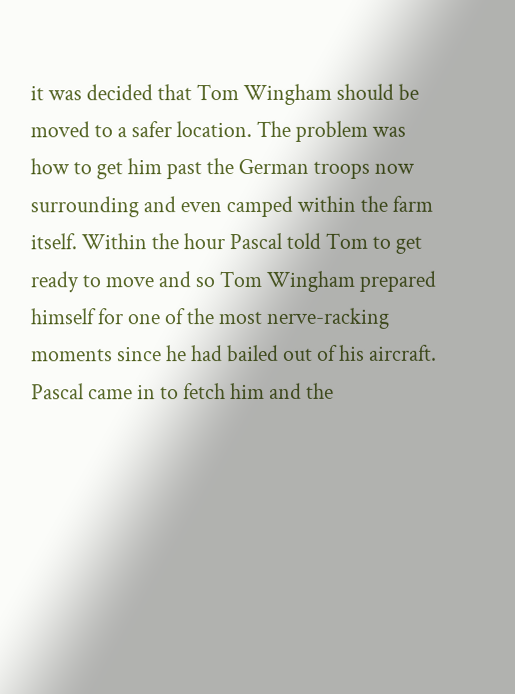it was decided that Tom Wingham should be moved to a safer location. The problem was how to get him past the German troops now surrounding and even camped within the farm itself. Within the hour Pascal told Tom to get ready to move and so Tom Wingham prepared himself for one of the most nerve-racking moments since he had bailed out of his aircraft. Pascal came in to fetch him and the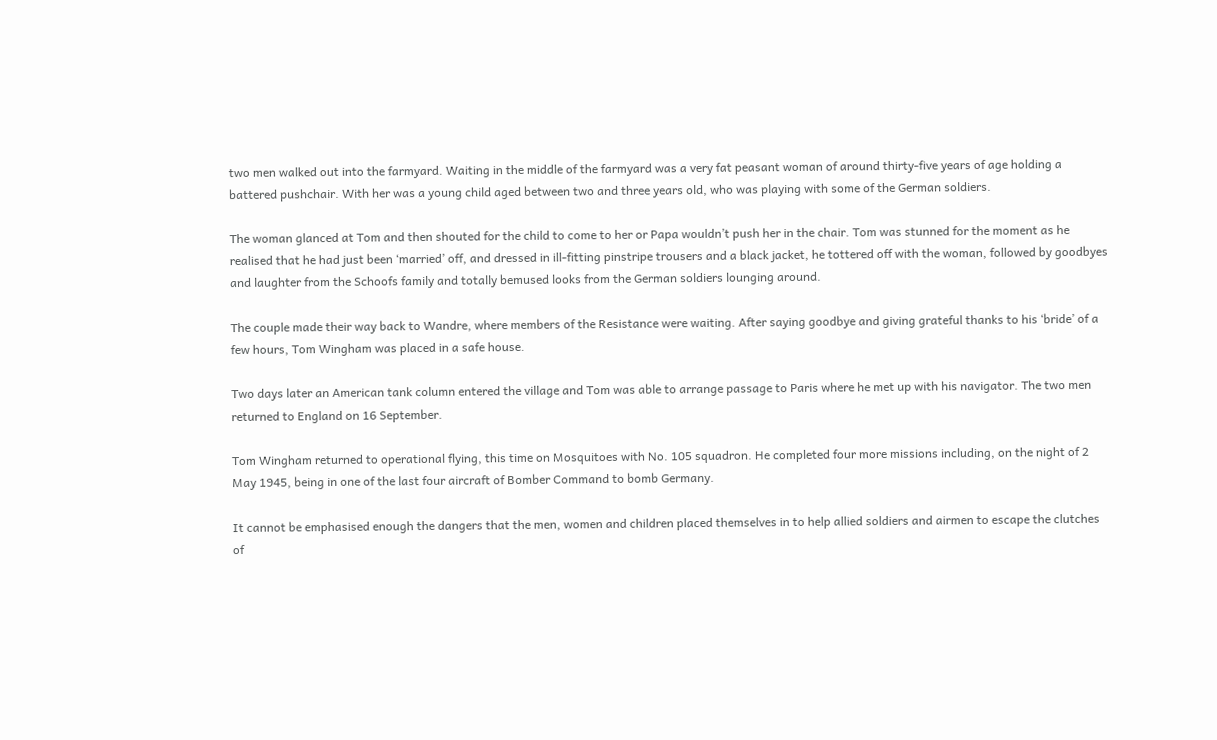two men walked out into the farmyard. Waiting in the middle of the farmyard was a very fat peasant woman of around thirty-five years of age holding a battered pushchair. With her was a young child aged between two and three years old, who was playing with some of the German soldiers.

The woman glanced at Tom and then shouted for the child to come to her or Papa wouldn’t push her in the chair. Tom was stunned for the moment as he realised that he had just been ‘married’ off, and dressed in ill-fitting pinstripe trousers and a black jacket, he tottered off with the woman, followed by goodbyes and laughter from the Schoofs family and totally bemused looks from the German soldiers lounging around.

The couple made their way back to Wandre, where members of the Resistance were waiting. After saying goodbye and giving grateful thanks to his ‘bride’ of a few hours, Tom Wingham was placed in a safe house.

Two days later an American tank column entered the village and Tom was able to arrange passage to Paris where he met up with his navigator. The two men returned to England on 16 September.

Tom Wingham returned to operational flying, this time on Mosquitoes with No. 105 squadron. He completed four more missions including, on the night of 2 May 1945, being in one of the last four aircraft of Bomber Command to bomb Germany.

It cannot be emphasised enough the dangers that the men, women and children placed themselves in to help allied soldiers and airmen to escape the clutches of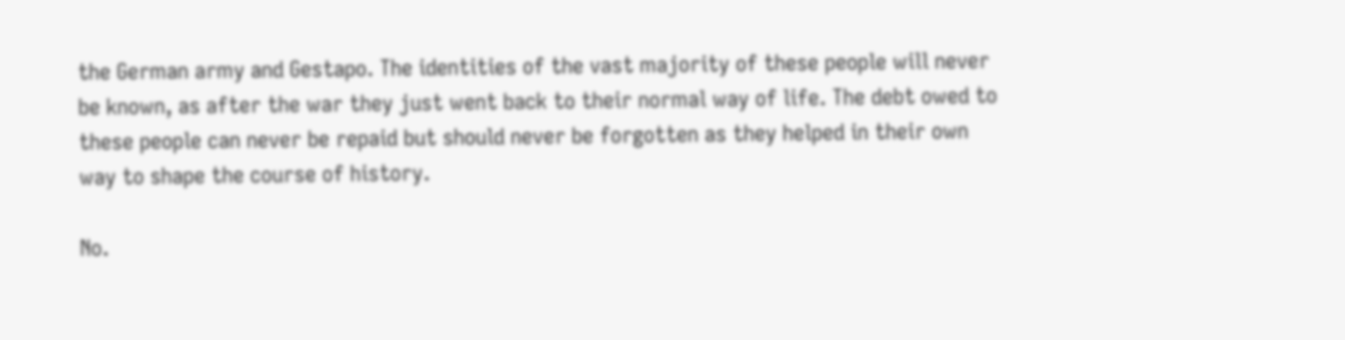the German army and Gestapo. The identities of the vast majority of these people will never be known, as after the war they just went back to their normal way of life. The debt owed to these people can never be repaid but should never be forgotten as they helped in their own way to shape the course of history.

No.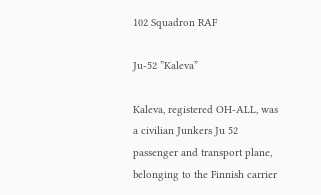102 Squadron RAF

Ju-52 ”Kaleva”

Kaleva, registered OH-ALL, was a civilian Junkers Ju 52 passenger and transport plane, belonging to the Finnish carrier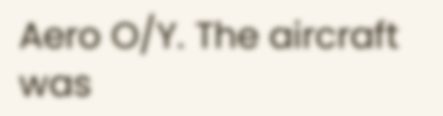Aero O/Y. The aircraft was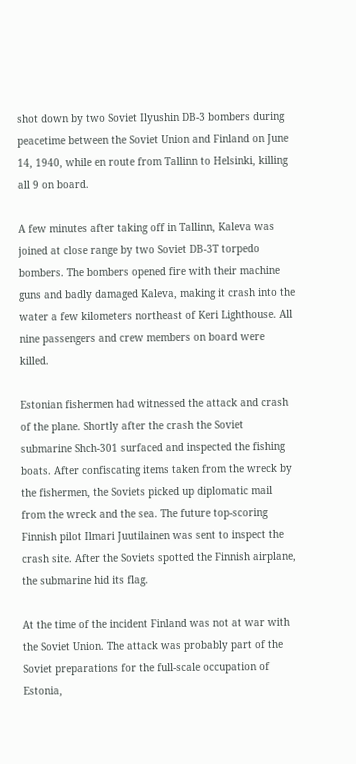shot down by two Soviet Ilyushin DB-3 bombers during peacetime between the Soviet Union and Finland on June 14, 1940, while en route from Tallinn to Helsinki, killing all 9 on board.

A few minutes after taking off in Tallinn, Kaleva was joined at close range by two Soviet DB-3T torpedo bombers. The bombers opened fire with their machine guns and badly damaged Kaleva, making it crash into the water a few kilometers northeast of Keri Lighthouse. All nine passengers and crew members on board were killed.

Estonian fishermen had witnessed the attack and crash of the plane. Shortly after the crash the Soviet submarine Shch-301 surfaced and inspected the fishing boats. After confiscating items taken from the wreck by the fishermen, the Soviets picked up diplomatic mail from the wreck and the sea. The future top-scoring Finnish pilot Ilmari Juutilainen was sent to inspect the crash site. After the Soviets spotted the Finnish airplane, the submarine hid its flag.

At the time of the incident Finland was not at war with the Soviet Union. The attack was probably part of the Soviet preparations for the full-scale occupation of Estonia,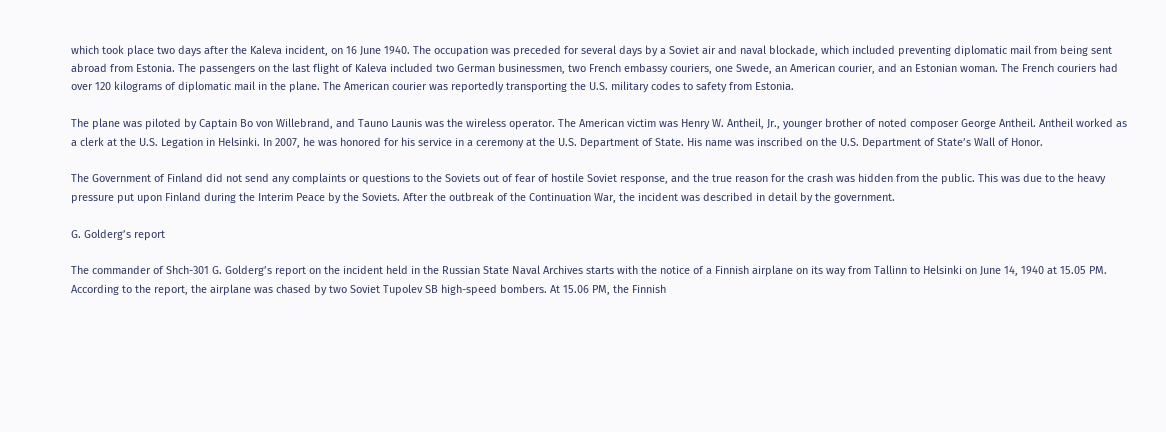which took place two days after the Kaleva incident, on 16 June 1940. The occupation was preceded for several days by a Soviet air and naval blockade, which included preventing diplomatic mail from being sent abroad from Estonia. The passengers on the last flight of Kaleva included two German businessmen, two French embassy couriers, one Swede, an American courier, and an Estonian woman. The French couriers had over 120 kilograms of diplomatic mail in the plane. The American courier was reportedly transporting the U.S. military codes to safety from Estonia.

The plane was piloted by Captain Bo von Willebrand, and Tauno Launis was the wireless operator. The American victim was Henry W. Antheil, Jr., younger brother of noted composer George Antheil. Antheil worked as a clerk at the U.S. Legation in Helsinki. In 2007, he was honored for his service in a ceremony at the U.S. Department of State. His name was inscribed on the U.S. Department of State’s Wall of Honor.

The Government of Finland did not send any complaints or questions to the Soviets out of fear of hostile Soviet response, and the true reason for the crash was hidden from the public. This was due to the heavy pressure put upon Finland during the Interim Peace by the Soviets. After the outbreak of the Continuation War, the incident was described in detail by the government.

G. Golderg’s report

The commander of Shch-301 G. Golderg’s report on the incident held in the Russian State Naval Archives starts with the notice of a Finnish airplane on its way from Tallinn to Helsinki on June 14, 1940 at 15.05 PM. According to the report, the airplane was chased by two Soviet Tupolev SB high-speed bombers. At 15.06 PM, the Finnish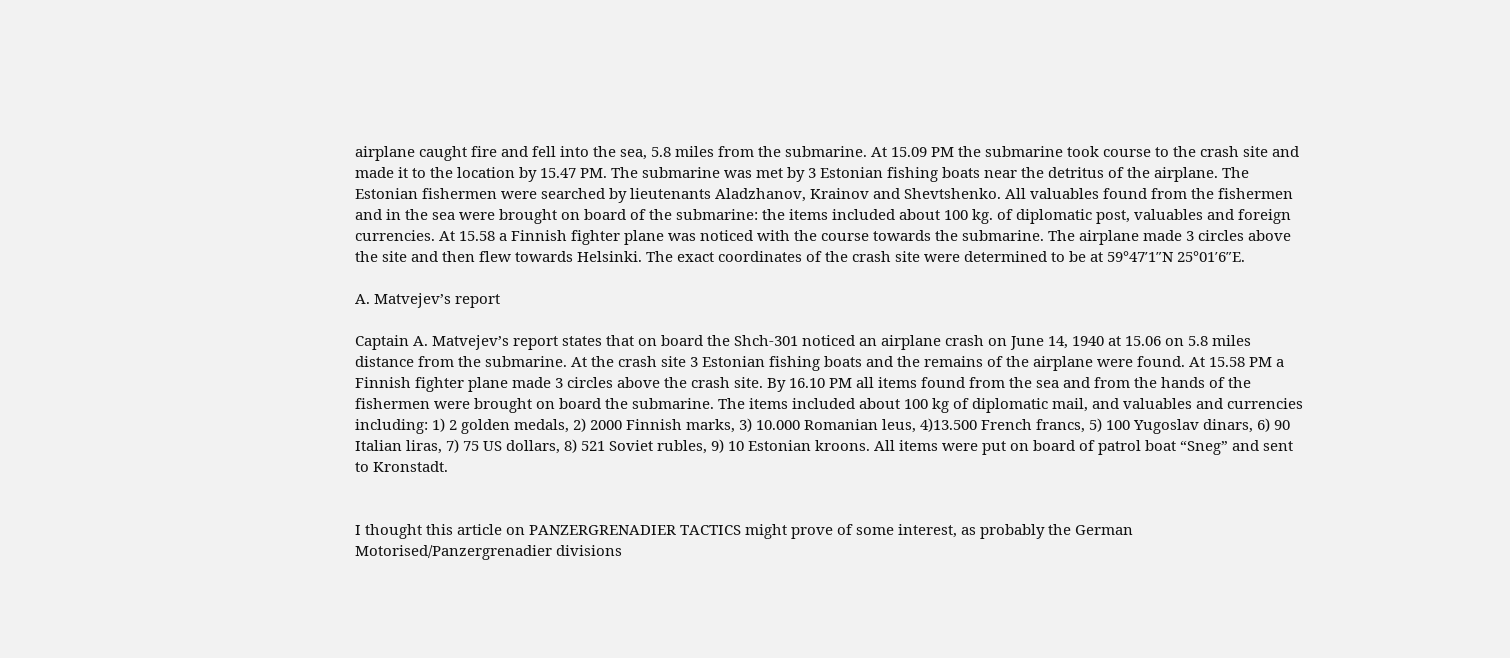airplane caught fire and fell into the sea, 5.8 miles from the submarine. At 15.09 PM the submarine took course to the crash site and made it to the location by 15.47 PM. The submarine was met by 3 Estonian fishing boats near the detritus of the airplane. The Estonian fishermen were searched by lieutenants Aladzhanov, Krainov and Shevtshenko. All valuables found from the fishermen and in the sea were brought on board of the submarine: the items included about 100 kg. of diplomatic post, valuables and foreign currencies. At 15.58 a Finnish fighter plane was noticed with the course towards the submarine. The airplane made 3 circles above the site and then flew towards Helsinki. The exact coordinates of the crash site were determined to be at 59°47′1″N 25°01′6″E.

A. Matvejev’s report

Captain A. Matvejev’s report states that on board the Shch-301 noticed an airplane crash on June 14, 1940 at 15.06 on 5.8 miles distance from the submarine. At the crash site 3 Estonian fishing boats and the remains of the airplane were found. At 15.58 PM a Finnish fighter plane made 3 circles above the crash site. By 16.10 PM all items found from the sea and from the hands of the fishermen were brought on board the submarine. The items included about 100 kg of diplomatic mail, and valuables and currencies including: 1) 2 golden medals, 2) 2000 Finnish marks, 3) 10.000 Romanian leus, 4)13.500 French francs, 5) 100 Yugoslav dinars, 6) 90 Italian liras, 7) 75 US dollars, 8) 521 Soviet rubles, 9) 10 Estonian kroons. All items were put on board of patrol boat “Sneg” and sent to Kronstadt.


I thought this article on PANZERGRENADIER TACTICS might prove of some interest, as probably the German Motorised/Panzergrenadier divisions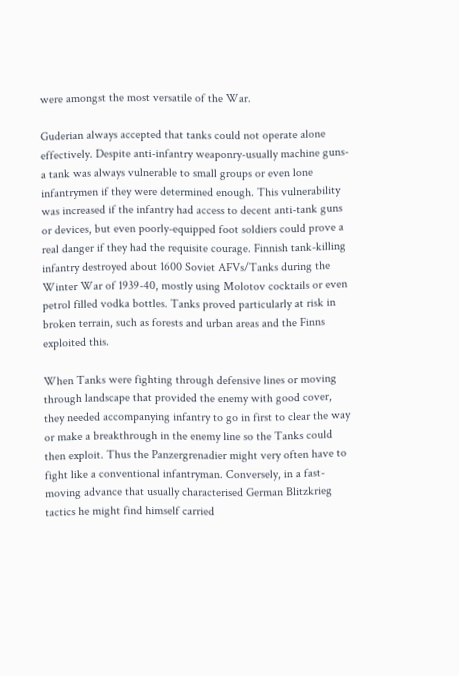were amongst the most versatile of the War.

Guderian always accepted that tanks could not operate alone effectively. Despite anti-infantry weaponry-usually machine guns-a tank was always vulnerable to small groups or even lone infantrymen if they were determined enough. This vulnerability was increased if the infantry had access to decent anti-tank guns or devices, but even poorly-equipped foot soldiers could prove a real danger if they had the requisite courage. Finnish tank-killing infantry destroyed about 1600 Soviet AFVs/Tanks during the Winter War of 1939-40, mostly using Molotov cocktails or even petrol filled vodka bottles. Tanks proved particularly at risk in broken terrain, such as forests and urban areas and the Finns exploited this.

When Tanks were fighting through defensive lines or moving through landscape that provided the enemy with good cover, they needed accompanying infantry to go in first to clear the way or make a breakthrough in the enemy line so the Tanks could then exploit. Thus the Panzergrenadier might very often have to fight like a conventional infantryman. Conversely, in a fast-moving advance that usually characterised German Blitzkrieg tactics he might find himself carried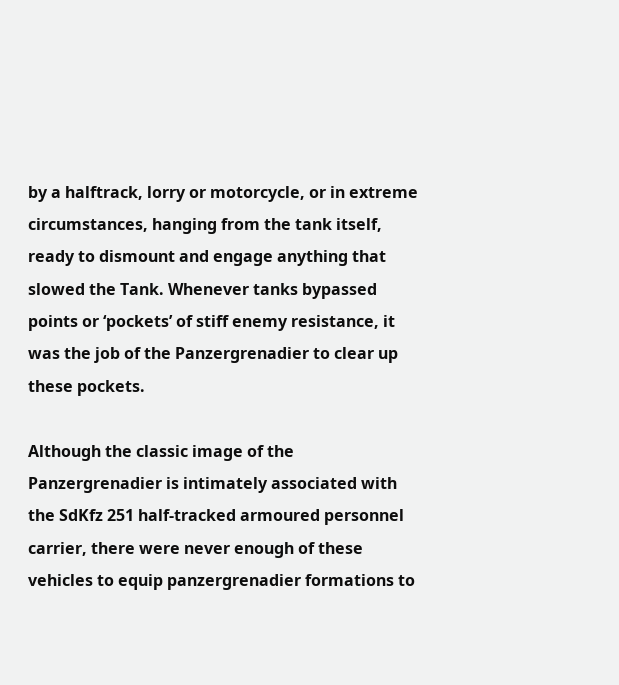by a halftrack, lorry or motorcycle, or in extreme circumstances, hanging from the tank itself, ready to dismount and engage anything that slowed the Tank. Whenever tanks bypassed points or ‘pockets’ of stiff enemy resistance, it was the job of the Panzergrenadier to clear up these pockets.

Although the classic image of the Panzergrenadier is intimately associated with the SdKfz 251 half-tracked armoured personnel carrier, there were never enough of these vehicles to equip panzergrenadier formations to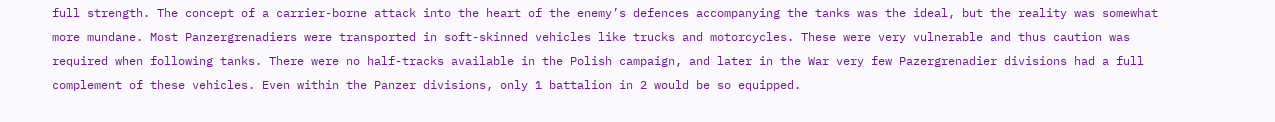full strength. The concept of a carrier-borne attack into the heart of the enemy’s defences accompanying the tanks was the ideal, but the reality was somewhat more mundane. Most Panzergrenadiers were transported in soft-skinned vehicles like trucks and motorcycles. These were very vulnerable and thus caution was required when following tanks. There were no half-tracks available in the Polish campaign, and later in the War very few Pazergrenadier divisions had a full complement of these vehicles. Even within the Panzer divisions, only 1 battalion in 2 would be so equipped.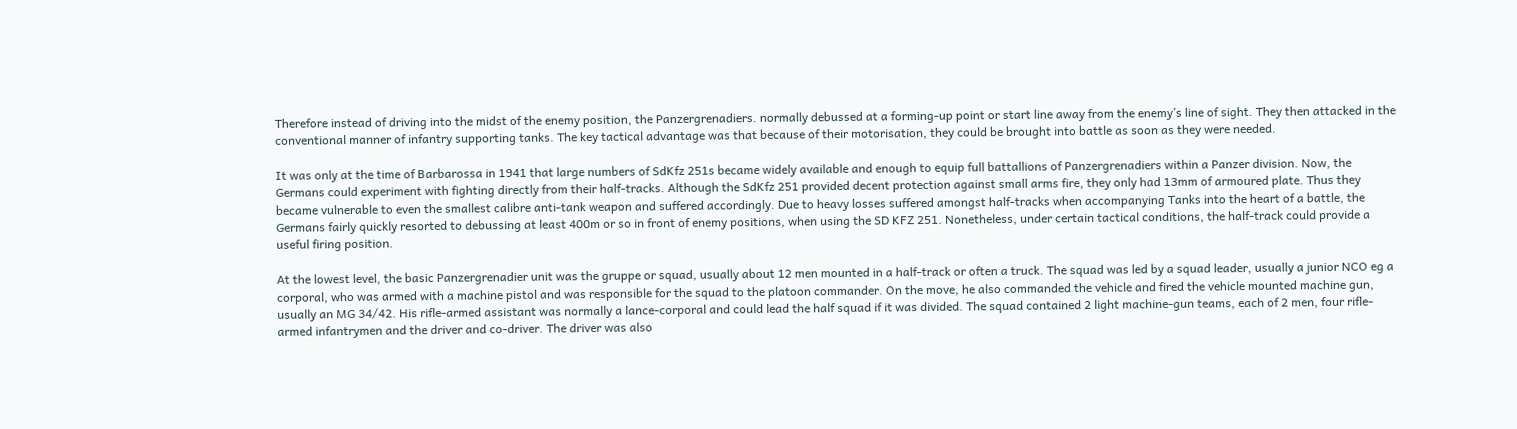Therefore instead of driving into the midst of the enemy position, the Panzergrenadiers. normally debussed at a forming-up point or start line away from the enemy’s line of sight. They then attacked in the conventional manner of infantry supporting tanks. The key tactical advantage was that because of their motorisation, they could be brought into battle as soon as they were needed.

It was only at the time of Barbarossa in 1941 that large numbers of SdKfz 251s became widely available and enough to equip full battallions of Panzergrenadiers within a Panzer division. Now, the Germans could experiment with fighting directly from their half-tracks. Although the SdKfz 251 provided decent protection against small arms fire, they only had 13mm of armoured plate. Thus they became vulnerable to even the smallest calibre anti-tank weapon and suffered accordingly. Due to heavy losses suffered amongst half-tracks when accompanying Tanks into the heart of a battle, the Germans fairly quickly resorted to debussing at least 400m or so in front of enemy positions, when using the SD KFZ 251. Nonetheless, under certain tactical conditions, the half-track could provide a useful firing position.

At the lowest level, the basic Panzergrenadier unit was the gruppe or squad, usually about 12 men mounted in a half-track or often a truck. The squad was led by a squad leader, usually a junior NCO eg a corporal, who was armed with a machine pistol and was responsible for the squad to the platoon commander. On the move, he also commanded the vehicle and fired the vehicle mounted machine gun, usually an MG 34/42. His rifle-armed assistant was normally a lance-corporal and could lead the half squad if it was divided. The squad contained 2 light machine-gun teams, each of 2 men, four rifle-armed infantrymen and the driver and co-driver. The driver was also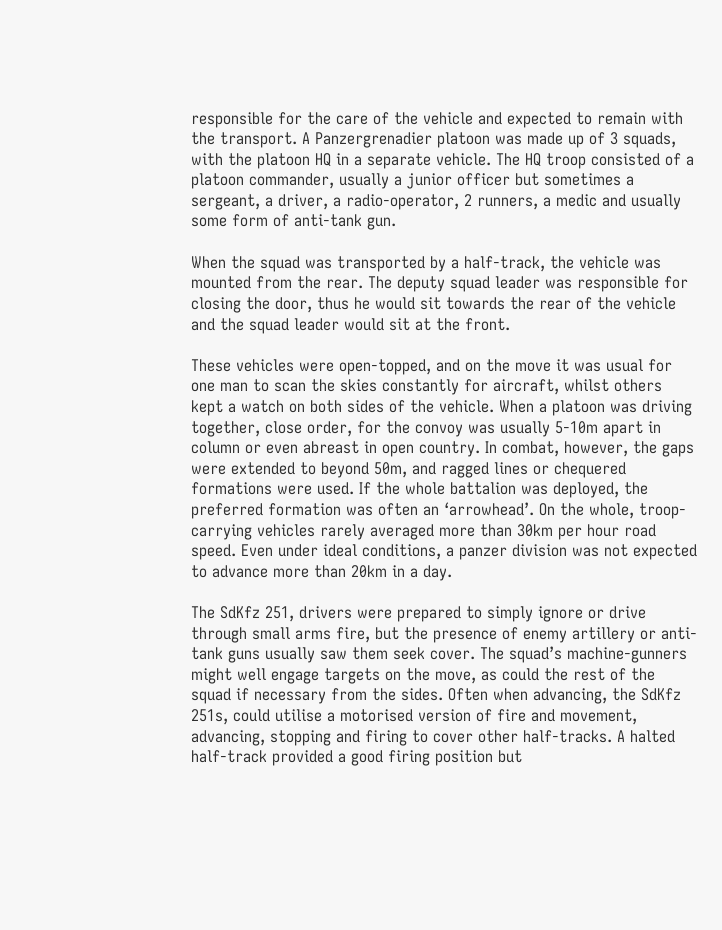responsible for the care of the vehicle and expected to remain with the transport. A Panzergrenadier platoon was made up of 3 squads, with the platoon HQ in a separate vehicle. The HQ troop consisted of a platoon commander, usually a junior officer but sometimes a sergeant, a driver, a radio-operator, 2 runners, a medic and usually some form of anti-tank gun.

When the squad was transported by a half-track, the vehicle was mounted from the rear. The deputy squad leader was responsible for closing the door, thus he would sit towards the rear of the vehicle and the squad leader would sit at the front.

These vehicles were open-topped, and on the move it was usual for one man to scan the skies constantly for aircraft, whilst others kept a watch on both sides of the vehicle. When a platoon was driving together, close order, for the convoy was usually 5-10m apart in column or even abreast in open country. In combat, however, the gaps were extended to beyond 50m, and ragged lines or chequered formations were used. If the whole battalion was deployed, the preferred formation was often an ‘arrowhead’. On the whole, troop-carrying vehicles rarely averaged more than 30km per hour road speed. Even under ideal conditions, a panzer division was not expected to advance more than 20km in a day.

The SdKfz 251, drivers were prepared to simply ignore or drive through small arms fire, but the presence of enemy artillery or anti-tank guns usually saw them seek cover. The squad’s machine-gunners might well engage targets on the move, as could the rest of the squad if necessary from the sides. Often when advancing, the SdKfz 251s, could utilise a motorised version of fire and movement, advancing, stopping and firing to cover other half-tracks. A halted half-track provided a good firing position but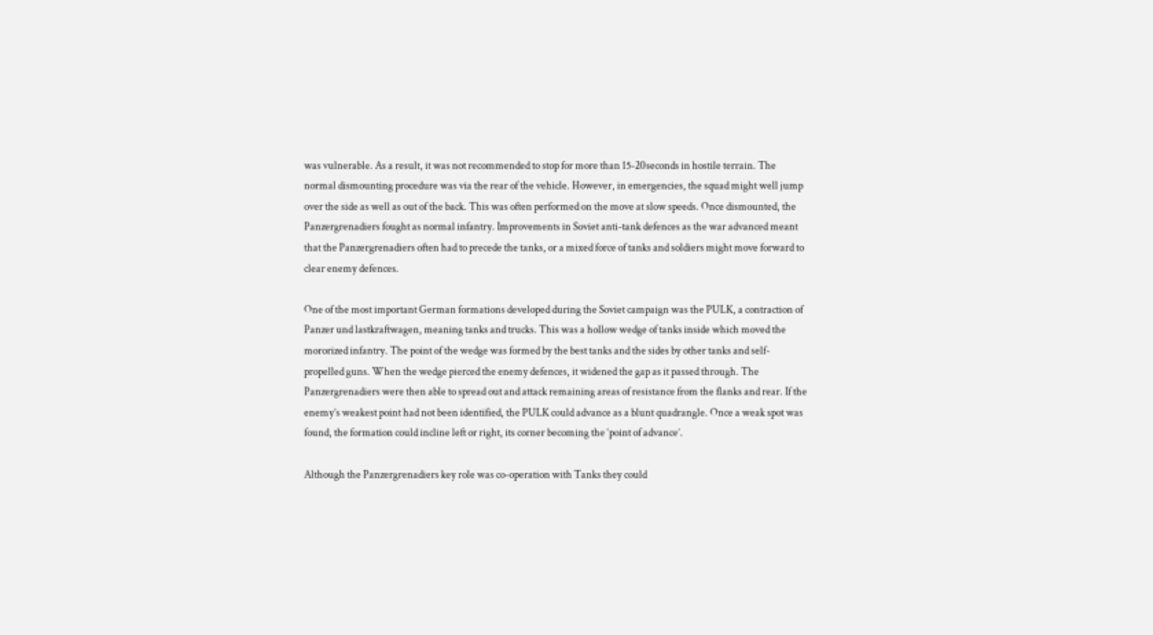was vulnerable. As a result, it was not recommended to stop for more than 15-20seconds in hostile terrain. The normal dismounting procedure was via the rear of the vehicle. However, in emergencies, the squad might well jump over the side as well as out of the back. This was often performed on the move at slow speeds. Once dismounted, the Panzergrenadiers fought as normal infantry. Improvements in Soviet anti-tank defences as the war advanced meant that the Panzergrenadiers often had to precede the tanks, or a mixed force of tanks and soldiers might move forward to clear enemy defences.

One of the most important German formations developed during the Soviet campaign was the PULK, a contraction of Panzer und lastkraftwagen, meaning tanks and trucks. This was a hollow wedge of tanks inside which moved the mororized infantry. The point of the wedge was formed by the best tanks and the sides by other tanks and self-propelled guns. When the wedge pierced the enemy defences, it widened the gap as it passed through. The Panzergrenadiers were then able to spread out and attack remaining areas of resistance from the flanks and rear. If the enemy’s weakest point had not been identified, the PULK could advance as a blunt quadrangle. Once a weak spot was found, the formation could incline left or right, its corner becoming the ‘point of advance’.

Although the Panzergrenadiers key role was co-operation with Tanks they could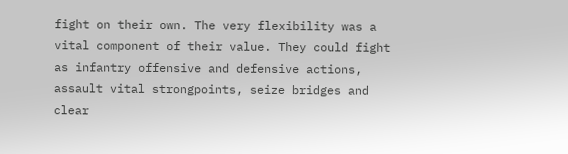fight on their own. The very flexibility was a vital component of their value. They could fight as infantry offensive and defensive actions, assault vital strongpoints, seize bridges and clear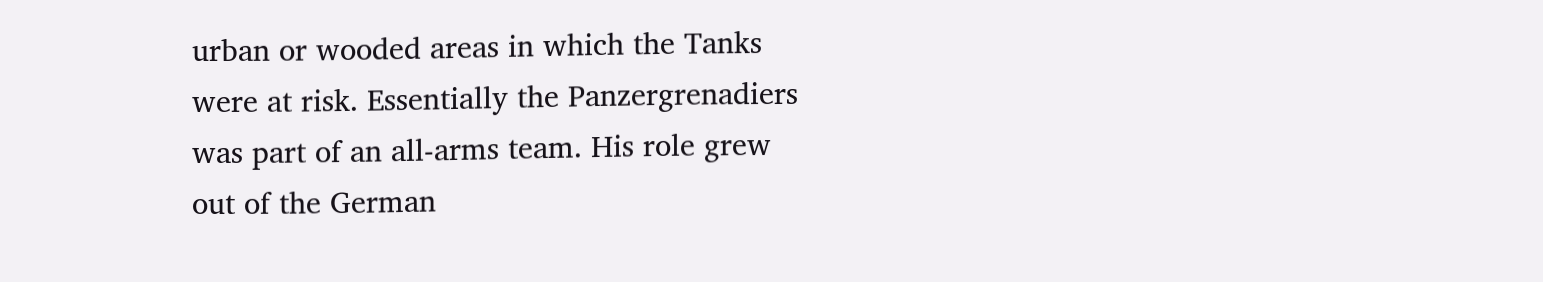urban or wooded areas in which the Tanks were at risk. Essentially the Panzergrenadiers was part of an all-arms team. His role grew out of the German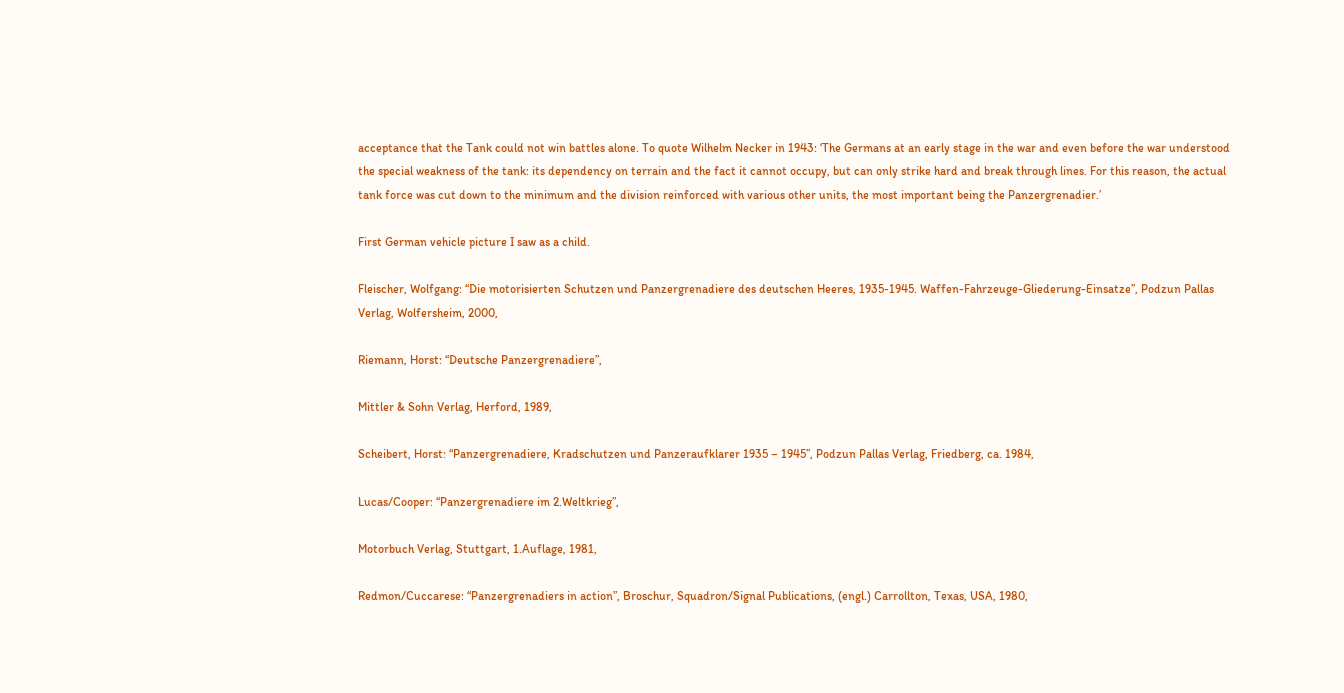acceptance that the Tank could not win battles alone. To quote Wilhelm Necker in 1943: ‘The Germans at an early stage in the war and even before the war understood the special weakness of the tank: its dependency on terrain and the fact it cannot occupy, but can only strike hard and break through lines. For this reason, the actual tank force was cut down to the minimum and the division reinforced with various other units, the most important being the Panzergrenadier.’

First German vehicle picture I saw as a child.

Fleischer, Wolfgang: “Die motorisierten Schutzen und Panzergrenadiere des deutschen Heeres, 1935-1945. Waffen-Fahrzeuge-Gliederung-Einsatze”, Podzun Pallas Verlag, Wolfersheim, 2000,

Riemann, Horst: “Deutsche Panzergrenadiere”,

Mittler & Sohn Verlag, Herford, 1989,

Scheibert, Horst: “Panzergrenadiere, Kradschutzen und Panzeraufklarer 1935 – 1945”, Podzun Pallas Verlag, Friedberg, ca. 1984,

Lucas/Cooper: “Panzergrenadiere im 2.Weltkrieg”,

Motorbuch Verlag, Stuttgart, 1.Auflage, 1981,

Redmon/Cuccarese: “Panzergrenadiers in action”, Broschur, Squadron/Signal Publications, (engl.) Carrollton, Texas, USA, 1980,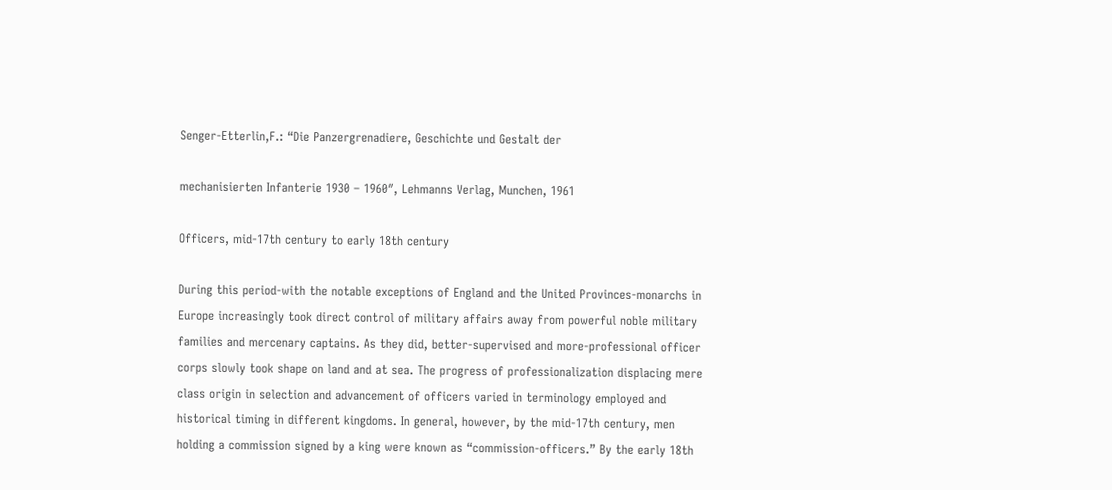Senger-Etterlin,F.: “Die Panzergrenadiere, Geschichte und Gestalt der

mechanisierten Infanterie 1930 – 1960″, Lehmanns Verlag, Munchen, 1961

Officers, mid-17th century to early 18th century

During this period-with the notable exceptions of England and the United Provinces-monarchs in Europe increasingly took direct control of military affairs away from powerful noble military families and mercenary captains. As they did, better-supervised and more-professional officer corps slowly took shape on land and at sea. The progress of professionalization displacing mere class origin in selection and advancement of officers varied in terminology employed and historical timing in different kingdoms. In general, however, by the mid-17th century, men holding a commission signed by a king were known as “commission-officers.” By the early 18th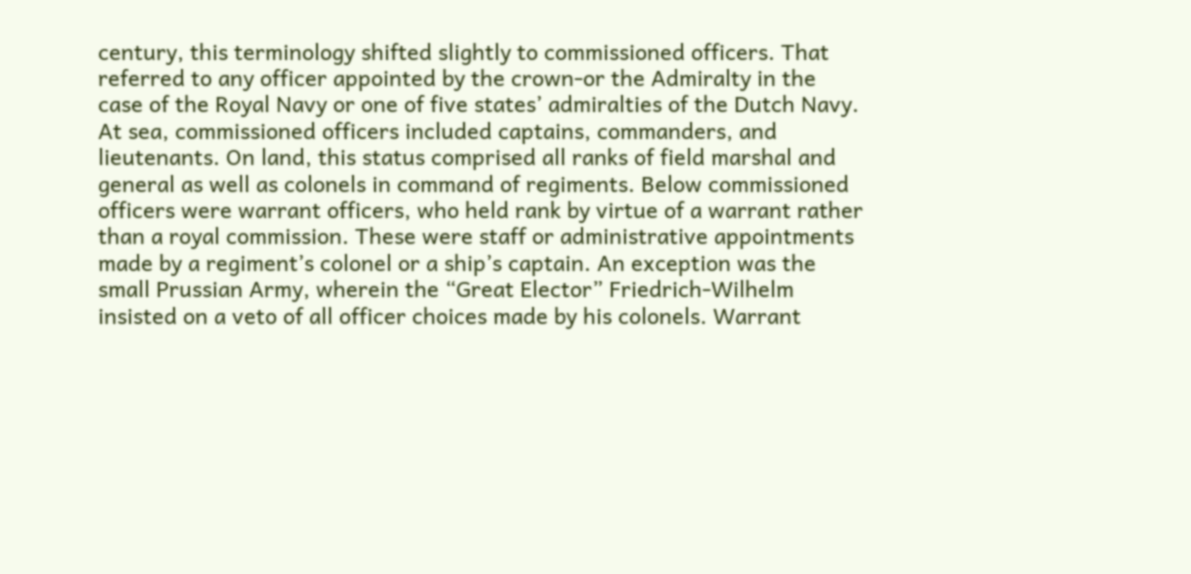century, this terminology shifted slightly to commissioned officers. That referred to any officer appointed by the crown-or the Admiralty in the case of the Royal Navy or one of five states’ admiralties of the Dutch Navy. At sea, commissioned officers included captains, commanders, and lieutenants. On land, this status comprised all ranks of field marshal and general as well as colonels in command of regiments. Below commissioned officers were warrant officers, who held rank by virtue of a warrant rather than a royal commission. These were staff or administrative appointments made by a regiment’s colonel or a ship’s captain. An exception was the small Prussian Army, wherein the “Great Elector” Friedrich-Wilhelm insisted on a veto of all officer choices made by his colonels. Warrant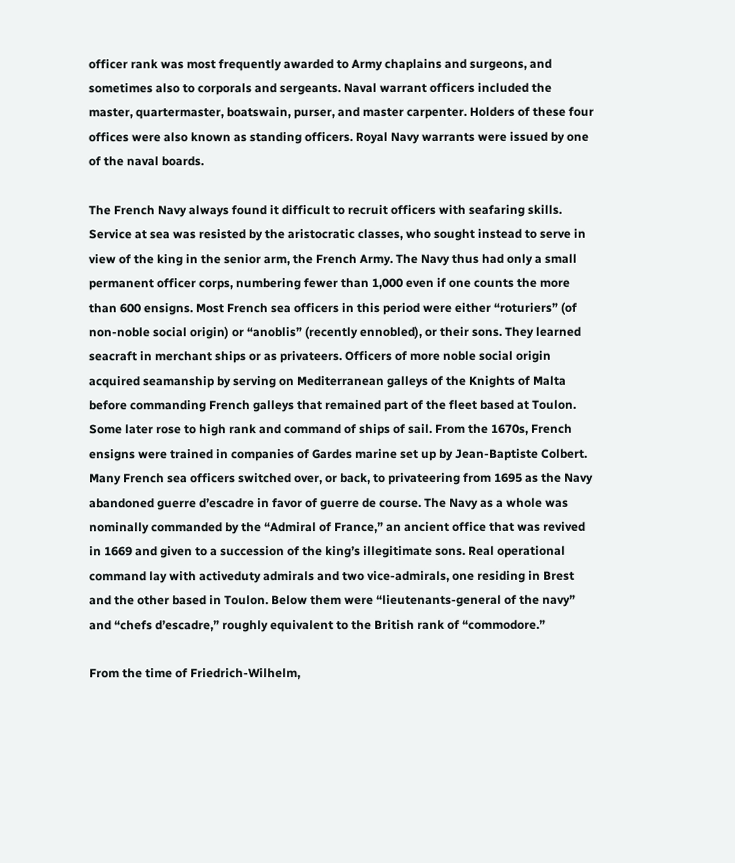officer rank was most frequently awarded to Army chaplains and surgeons, and sometimes also to corporals and sergeants. Naval warrant officers included the master, quartermaster, boatswain, purser, and master carpenter. Holders of these four offices were also known as standing officers. Royal Navy warrants were issued by one of the naval boards.

The French Navy always found it difficult to recruit officers with seafaring skills. Service at sea was resisted by the aristocratic classes, who sought instead to serve in view of the king in the senior arm, the French Army. The Navy thus had only a small permanent officer corps, numbering fewer than 1,000 even if one counts the more than 600 ensigns. Most French sea officers in this period were either “roturiers” (of non-noble social origin) or “anoblis” (recently ennobled), or their sons. They learned seacraft in merchant ships or as privateers. Officers of more noble social origin acquired seamanship by serving on Mediterranean galleys of the Knights of Malta before commanding French galleys that remained part of the fleet based at Toulon. Some later rose to high rank and command of ships of sail. From the 1670s, French ensigns were trained in companies of Gardes marine set up by Jean-Baptiste Colbert. Many French sea officers switched over, or back, to privateering from 1695 as the Navy abandoned guerre d’escadre in favor of guerre de course. The Navy as a whole was nominally commanded by the “Admiral of France,” an ancient office that was revived in 1669 and given to a succession of the king’s illegitimate sons. Real operational command lay with activeduty admirals and two vice-admirals, one residing in Brest and the other based in Toulon. Below them were “lieutenants-general of the navy” and “chefs d’escadre,” roughly equivalent to the British rank of “commodore.”

From the time of Friedrich-Wilhelm,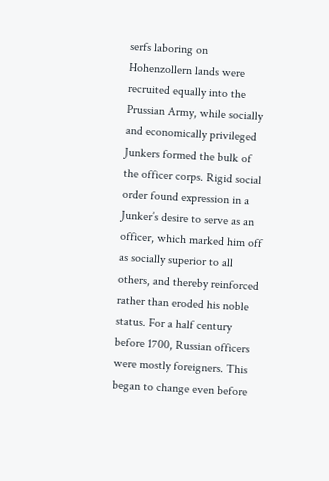serfs laboring on Hohenzollern lands were recruited equally into the Prussian Army, while socially and economically privileged Junkers formed the bulk of the officer corps. Rigid social order found expression in a Junker’s desire to serve as an officer, which marked him off as socially superior to all others, and thereby reinforced rather than eroded his noble status. For a half century before 1700, Russian officers were mostly foreigners. This began to change even before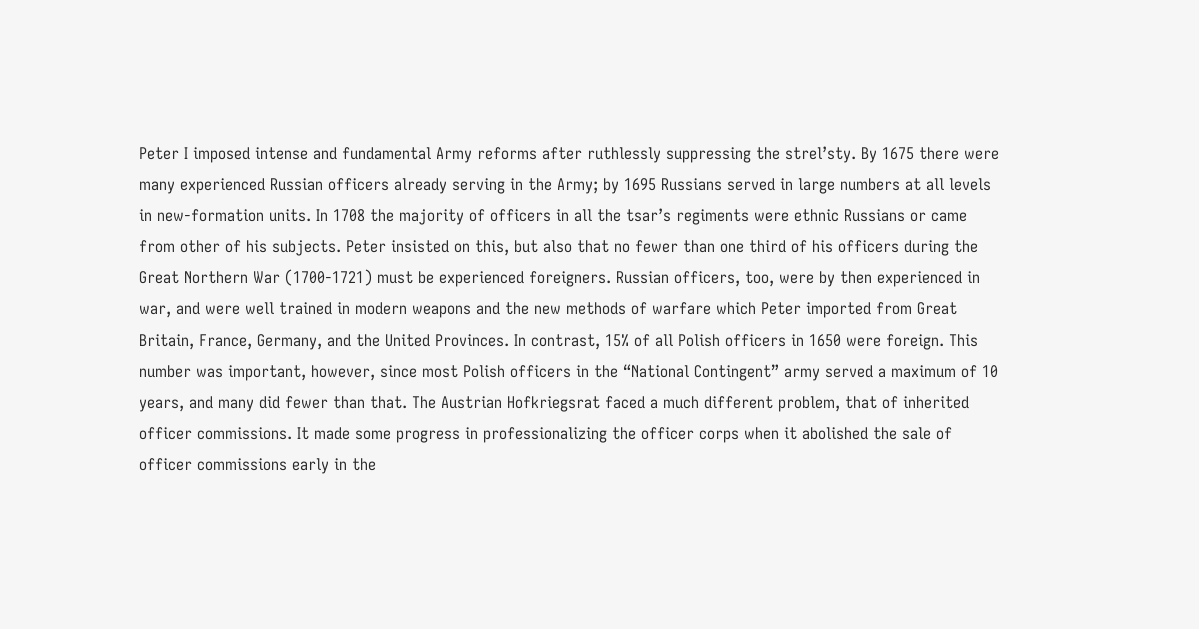Peter I imposed intense and fundamental Army reforms after ruthlessly suppressing the strel’sty. By 1675 there were many experienced Russian officers already serving in the Army; by 1695 Russians served in large numbers at all levels in new-formation units. In 1708 the majority of officers in all the tsar’s regiments were ethnic Russians or came from other of his subjects. Peter insisted on this, but also that no fewer than one third of his officers during the Great Northern War (1700-1721) must be experienced foreigners. Russian officers, too, were by then experienced in war, and were well trained in modern weapons and the new methods of warfare which Peter imported from Great Britain, France, Germany, and the United Provinces. In contrast, 15% of all Polish officers in 1650 were foreign. This number was important, however, since most Polish officers in the “National Contingent” army served a maximum of 10 years, and many did fewer than that. The Austrian Hofkriegsrat faced a much different problem, that of inherited officer commissions. It made some progress in professionalizing the officer corps when it abolished the sale of officer commissions early in the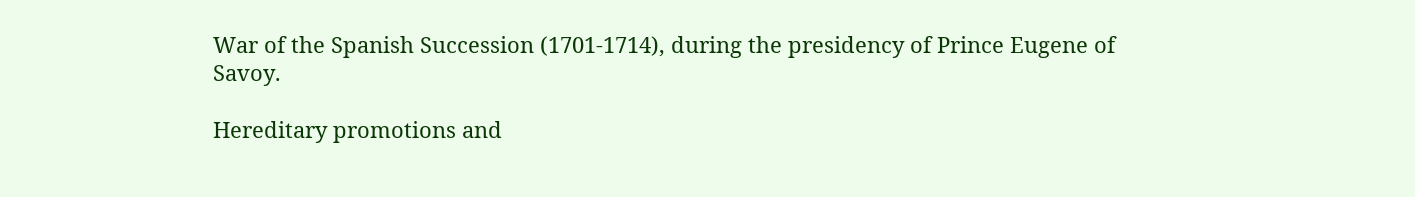War of the Spanish Succession (1701-1714), during the presidency of Prince Eugene of Savoy.

Hereditary promotions and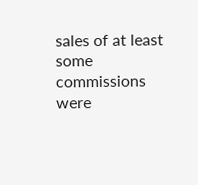sales of at least some commissions were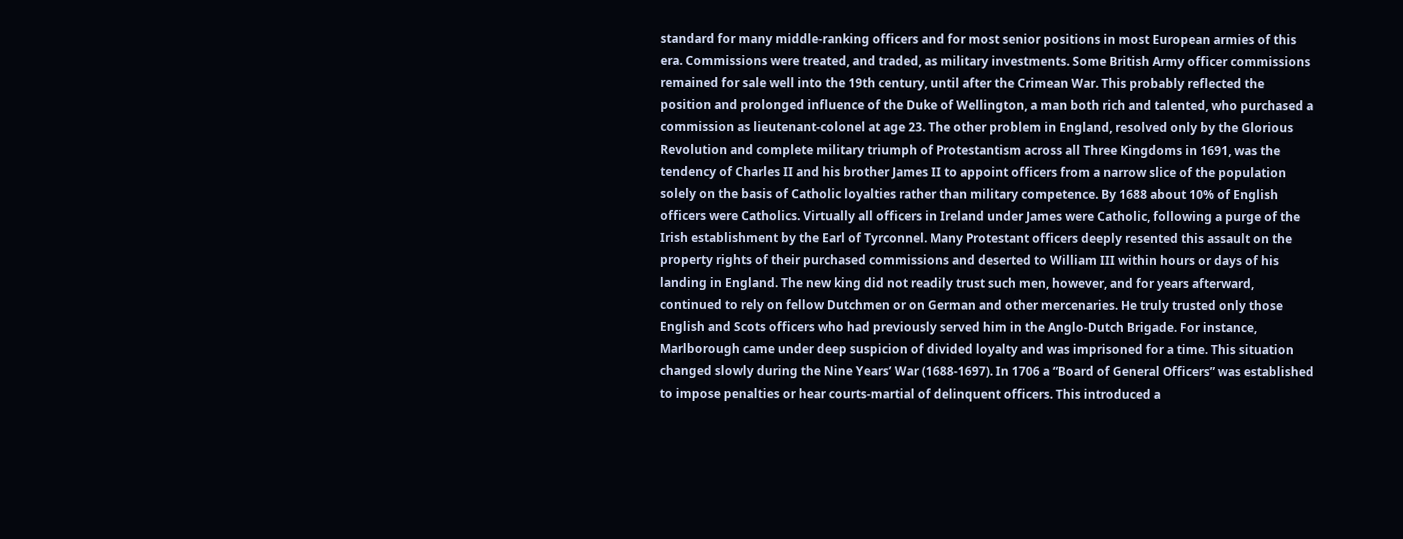standard for many middle-ranking officers and for most senior positions in most European armies of this era. Commissions were treated, and traded, as military investments. Some British Army officer commissions remained for sale well into the 19th century, until after the Crimean War. This probably reflected the position and prolonged influence of the Duke of Wellington, a man both rich and talented, who purchased a commission as lieutenant-colonel at age 23. The other problem in England, resolved only by the Glorious Revolution and complete military triumph of Protestantism across all Three Kingdoms in 1691, was the tendency of Charles II and his brother James II to appoint officers from a narrow slice of the population solely on the basis of Catholic loyalties rather than military competence. By 1688 about 10% of English officers were Catholics. Virtually all officers in Ireland under James were Catholic, following a purge of the Irish establishment by the Earl of Tyrconnel. Many Protestant officers deeply resented this assault on the property rights of their purchased commissions and deserted to William III within hours or days of his landing in England. The new king did not readily trust such men, however, and for years afterward, continued to rely on fellow Dutchmen or on German and other mercenaries. He truly trusted only those English and Scots officers who had previously served him in the Anglo-Dutch Brigade. For instance, Marlborough came under deep suspicion of divided loyalty and was imprisoned for a time. This situation changed slowly during the Nine Years’ War (1688-1697). In 1706 a “Board of General Officers” was established to impose penalties or hear courts-martial of delinquent officers. This introduced a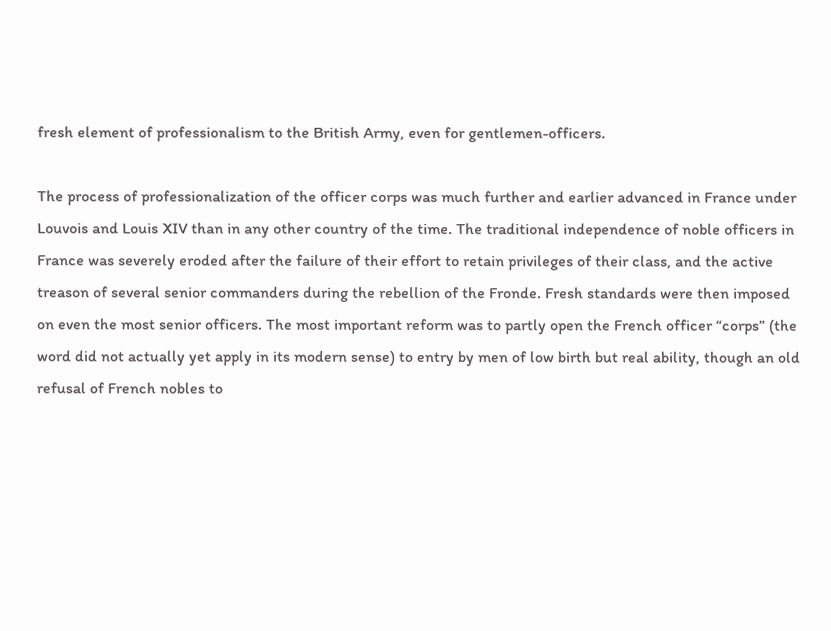fresh element of professionalism to the British Army, even for gentlemen-officers.

The process of professionalization of the officer corps was much further and earlier advanced in France under Louvois and Louis XIV than in any other country of the time. The traditional independence of noble officers in France was severely eroded after the failure of their effort to retain privileges of their class, and the active treason of several senior commanders during the rebellion of the Fronde. Fresh standards were then imposed on even the most senior officers. The most important reform was to partly open the French officer “corps” (the word did not actually yet apply in its modern sense) to entry by men of low birth but real ability, though an old refusal of French nobles to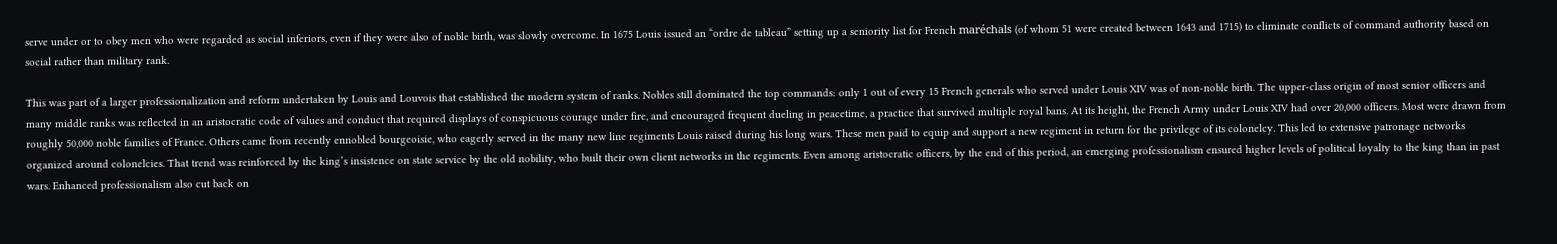serve under or to obey men who were regarded as social inferiors, even if they were also of noble birth, was slowly overcome. In 1675 Louis issued an “ordre de tableau” setting up a seniority list for French maréchals (of whom 51 were created between 1643 and 1715) to eliminate conflicts of command authority based on social rather than military rank.

This was part of a larger professionalization and reform undertaken by Louis and Louvois that established the modern system of ranks. Nobles still dominated the top commands: only 1 out of every 15 French generals who served under Louis XIV was of non-noble birth. The upper-class origin of most senior officers and many middle ranks was reflected in an aristocratic code of values and conduct that required displays of conspicuous courage under fire, and encouraged frequent dueling in peacetime, a practice that survived multiple royal bans. At its height, the French Army under Louis XIV had over 20,000 officers. Most were drawn from roughly 50,000 noble families of France. Others came from recently ennobled bourgeoisie, who eagerly served in the many new line regiments Louis raised during his long wars. These men paid to equip and support a new regiment in return for the privilege of its colonelcy. This led to extensive patronage networks organized around colonelcies. That trend was reinforced by the king’s insistence on state service by the old nobility, who built their own client networks in the regiments. Even among aristocratic officers, by the end of this period, an emerging professionalism ensured higher levels of political loyalty to the king than in past wars. Enhanced professionalism also cut back on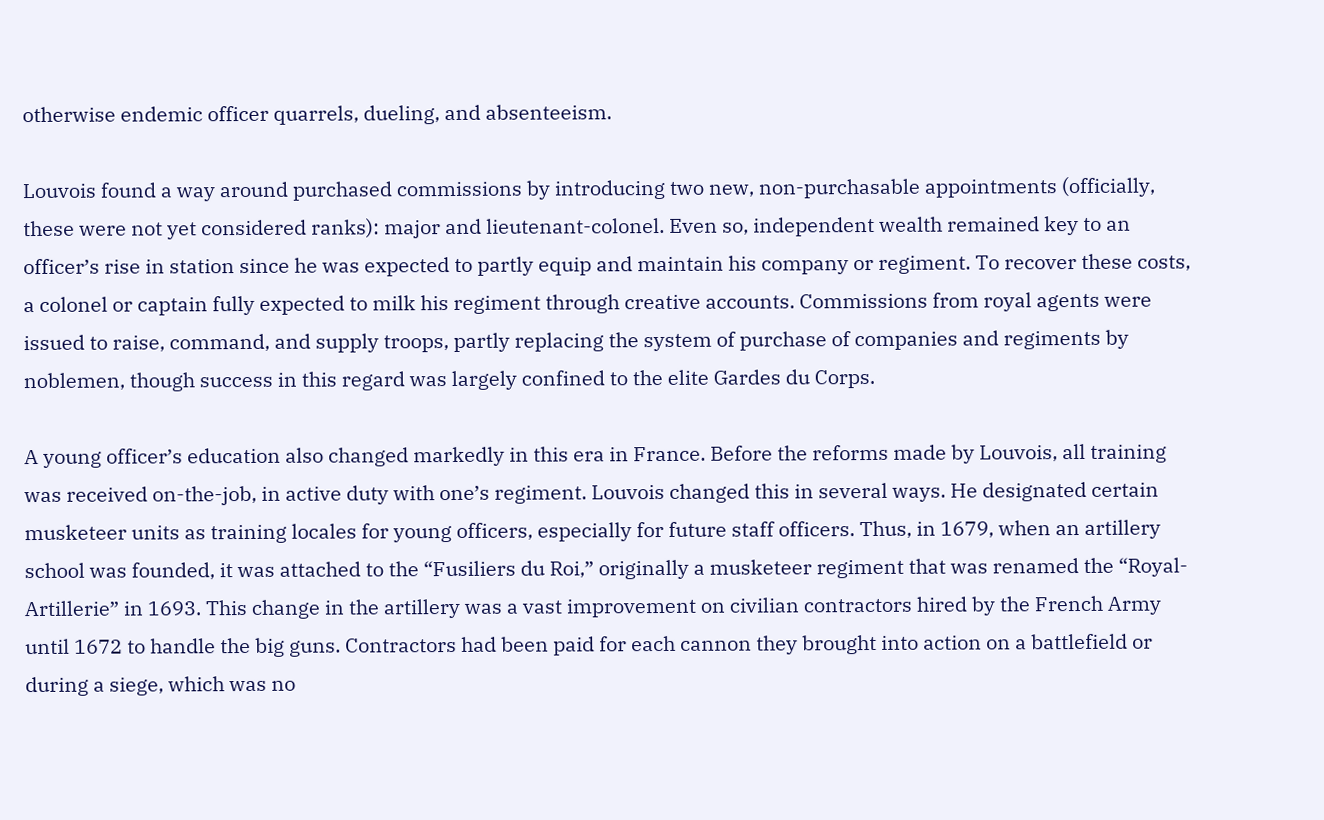otherwise endemic officer quarrels, dueling, and absenteeism.

Louvois found a way around purchased commissions by introducing two new, non-purchasable appointments (officially, these were not yet considered ranks): major and lieutenant-colonel. Even so, independent wealth remained key to an officer’s rise in station since he was expected to partly equip and maintain his company or regiment. To recover these costs, a colonel or captain fully expected to milk his regiment through creative accounts. Commissions from royal agents were issued to raise, command, and supply troops, partly replacing the system of purchase of companies and regiments by noblemen, though success in this regard was largely confined to the elite Gardes du Corps.

A young officer’s education also changed markedly in this era in France. Before the reforms made by Louvois, all training was received on-the-job, in active duty with one’s regiment. Louvois changed this in several ways. He designated certain musketeer units as training locales for young officers, especially for future staff officers. Thus, in 1679, when an artillery school was founded, it was attached to the “Fusiliers du Roi,” originally a musketeer regiment that was renamed the “Royal-Artillerie” in 1693. This change in the artillery was a vast improvement on civilian contractors hired by the French Army until 1672 to handle the big guns. Contractors had been paid for each cannon they brought into action on a battlefield or during a siege, which was no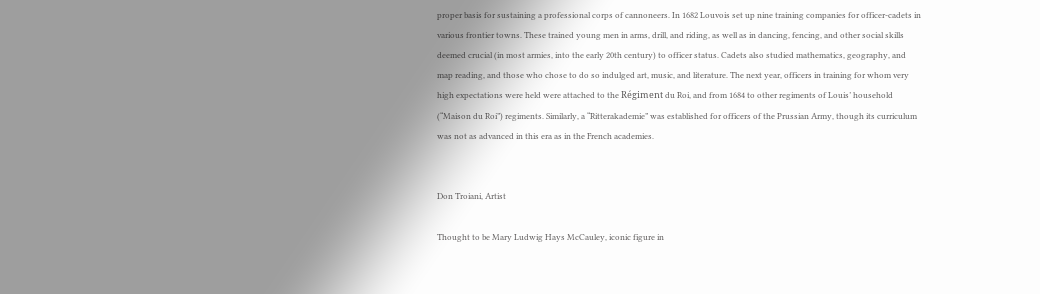proper basis for sustaining a professional corps of cannoneers. In 1682 Louvois set up nine training companies for officer-cadets in various frontier towns. These trained young men in arms, drill, and riding, as well as in dancing, fencing, and other social skills deemed crucial (in most armies, into the early 20th century) to officer status. Cadets also studied mathematics, geography, and map reading, and those who chose to do so indulged art, music, and literature. The next year, officers in training for whom very high expectations were held were attached to the Régiment du Roi, and from 1684 to other regiments of Louis’ household (“Maison du Roi”) regiments. Similarly, a “Ritterakademie” was established for officers of the Prussian Army, though its curriculum was not as advanced in this era as in the French academies.


Don Troiani, Artist

Thought to be Mary Ludwig Hays McCauley, iconic figure in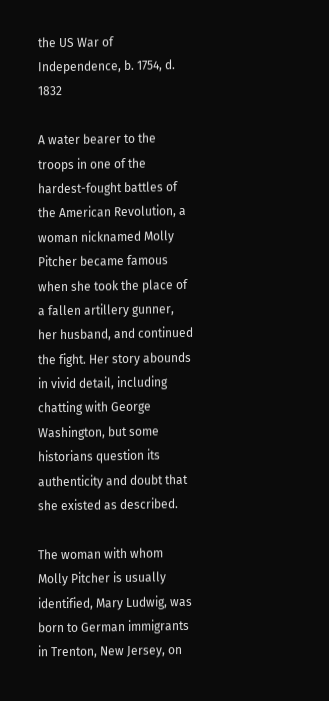the US War of Independence, b. 1754, d. 1832

A water bearer to the troops in one of the hardest-fought battles of the American Revolution, a woman nicknamed Molly Pitcher became famous when she took the place of a fallen artillery gunner, her husband, and continued the fight. Her story abounds in vivid detail, including chatting with George Washington, but some historians question its authenticity and doubt that she existed as described.

The woman with whom Molly Pitcher is usually identified, Mary Ludwig, was born to German immigrants in Trenton, New Jersey, on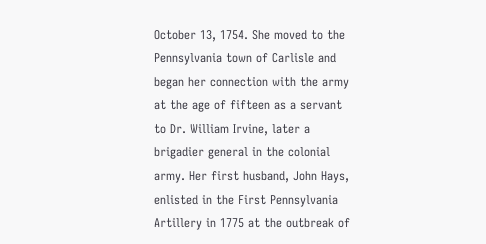October 13, 1754. She moved to the Pennsylvania town of Carlisle and began her connection with the army at the age of fifteen as a servant to Dr. William Irvine, later a brigadier general in the colonial army. Her first husband, John Hays, enlisted in the First Pennsylvania Artillery in 1775 at the outbreak of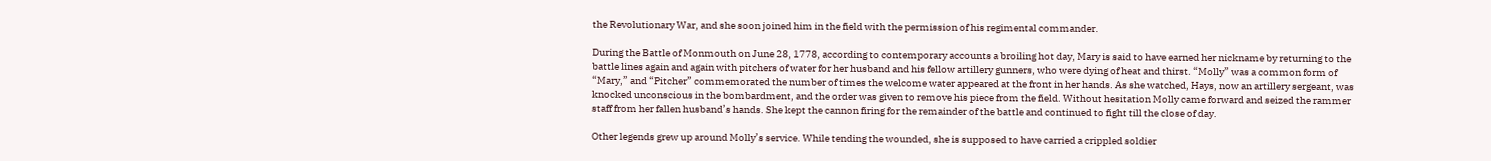the Revolutionary War, and she soon joined him in the field with the permission of his regimental commander.

During the Battle of Monmouth on June 28, 1778, according to contemporary accounts a broiling hot day, Mary is said to have earned her nickname by returning to the battle lines again and again with pitchers of water for her husband and his fellow artillery gunners, who were dying of heat and thirst. “Molly” was a common form of “Mary,” and “Pitcher” commemorated the number of times the welcome water appeared at the front in her hands. As she watched, Hays, now an artillery sergeant, was knocked unconscious in the bombardment, and the order was given to remove his piece from the field. Without hesitation Molly came forward and seized the rammer staff from her fallen husband’s hands. She kept the cannon firing for the remainder of the battle and continued to fight till the close of day.

Other legends grew up around Molly’s service. While tending the wounded, she is supposed to have carried a crippled soldier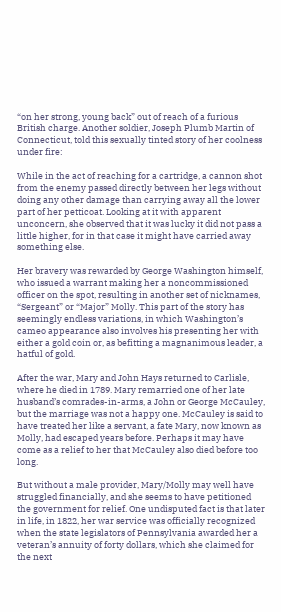“on her strong, young back” out of reach of a furious British charge. Another soldier, Joseph Plumb Martin of Connecticut, told this sexually tinted story of her coolness under fire:

While in the act of reaching for a cartridge, a cannon shot from the enemy passed directly between her legs without doing any other damage than carrying away all the lower part of her petticoat. Looking at it with apparent unconcern, she observed that it was lucky it did not pass a little higher, for in that case it might have carried away something else.

Her bravery was rewarded by George Washington himself, who issued a warrant making her a noncommissioned officer on the spot, resulting in another set of nicknames, “Sergeant” or “Major” Molly. This part of the story has seemingly endless variations, in which Washington’s cameo appearance also involves his presenting her with either a gold coin or, as befitting a magnanimous leader, a hatful of gold.

After the war, Mary and John Hays returned to Carlisle, where he died in 1789. Mary remarried one of her late husband’s comrades-in-arms, a John or George McCauley, but the marriage was not a happy one. McCauley is said to have treated her like a servant, a fate Mary, now known as Molly, had escaped years before. Perhaps it may have come as a relief to her that McCauley also died before too long.

But without a male provider, Mary/Molly may well have struggled financially, and she seems to have petitioned the government for relief. One undisputed fact is that later in life, in 1822, her war service was officially recognized when the state legislators of Pennsylvania awarded her a veteran’s annuity of forty dollars, which she claimed for the next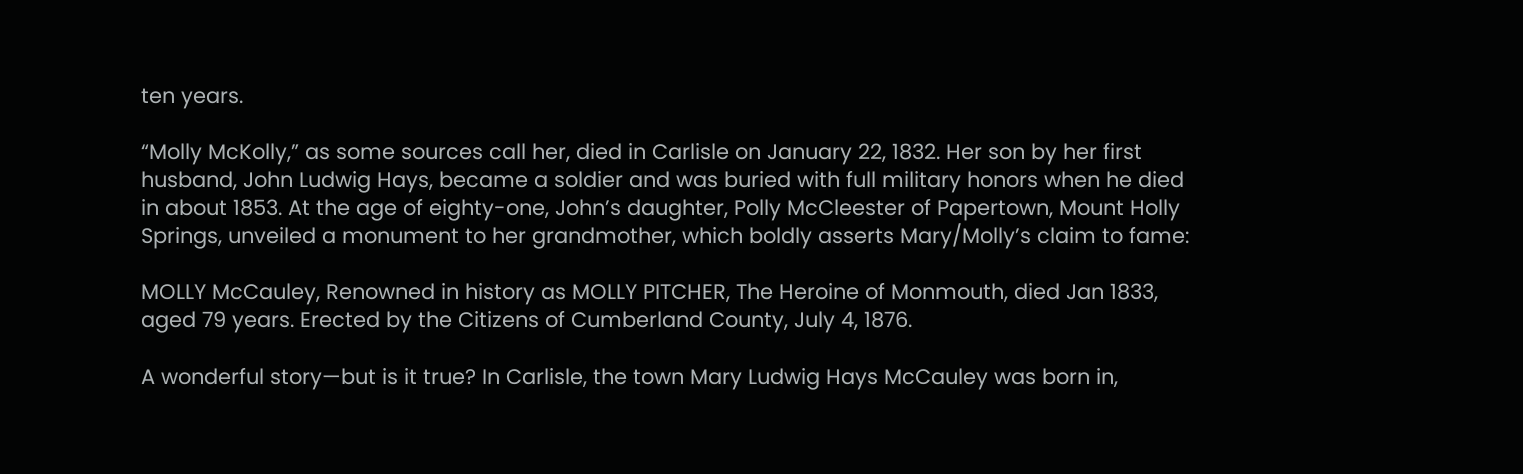ten years.

“Molly McKolly,” as some sources call her, died in Carlisle on January 22, 1832. Her son by her first husband, John Ludwig Hays, became a soldier and was buried with full military honors when he died in about 1853. At the age of eighty-one, John’s daughter, Polly McCleester of Papertown, Mount Holly Springs, unveiled a monument to her grandmother, which boldly asserts Mary/Molly’s claim to fame:

MOLLY McCauley, Renowned in history as MOLLY PITCHER, The Heroine of Monmouth, died Jan 1833, aged 79 years. Erected by the Citizens of Cumberland County, July 4, 1876.

A wonderful story—but is it true? In Carlisle, the town Mary Ludwig Hays McCauley was born in,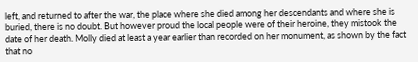left, and returned to after the war, the place where she died among her descendants and where she is buried, there is no doubt. But however proud the local people were of their heroine, they mistook the date of her death. Molly died at least a year earlier than recorded on her monument, as shown by the fact that no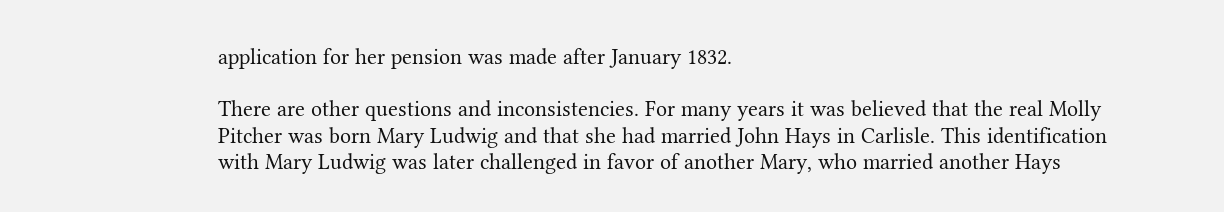application for her pension was made after January 1832.

There are other questions and inconsistencies. For many years it was believed that the real Molly Pitcher was born Mary Ludwig and that she had married John Hays in Carlisle. This identification with Mary Ludwig was later challenged in favor of another Mary, who married another Hays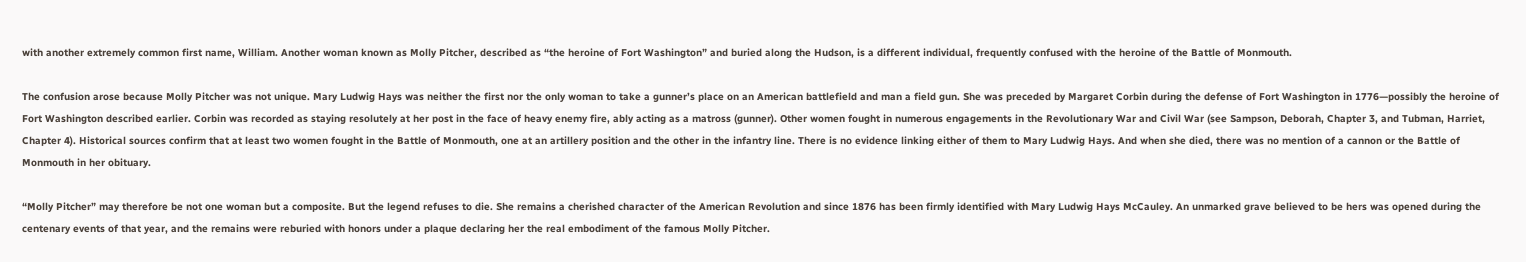with another extremely common first name, William. Another woman known as Molly Pitcher, described as “the heroine of Fort Washington” and buried along the Hudson, is a different individual, frequently confused with the heroine of the Battle of Monmouth.

The confusion arose because Molly Pitcher was not unique. Mary Ludwig Hays was neither the first nor the only woman to take a gunner’s place on an American battlefield and man a field gun. She was preceded by Margaret Corbin during the defense of Fort Washington in 1776—possibly the heroine of Fort Washington described earlier. Corbin was recorded as staying resolutely at her post in the face of heavy enemy fire, ably acting as a matross (gunner). Other women fought in numerous engagements in the Revolutionary War and Civil War (see Sampson, Deborah, Chapter 3, and Tubman, Harriet, Chapter 4). Historical sources confirm that at least two women fought in the Battle of Monmouth, one at an artillery position and the other in the infantry line. There is no evidence linking either of them to Mary Ludwig Hays. And when she died, there was no mention of a cannon or the Battle of Monmouth in her obituary.

“Molly Pitcher” may therefore be not one woman but a composite. But the legend refuses to die. She remains a cherished character of the American Revolution and since 1876 has been firmly identified with Mary Ludwig Hays McCauley. An unmarked grave believed to be hers was opened during the centenary events of that year, and the remains were reburied with honors under a plaque declaring her the real embodiment of the famous Molly Pitcher.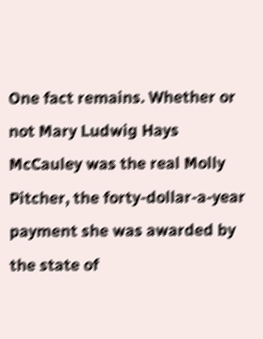One fact remains. Whether or not Mary Ludwig Hays McCauley was the real Molly Pitcher, the forty-dollar-a-year payment she was awarded by the state of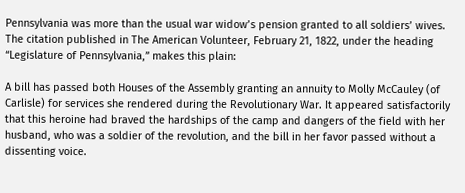Pennsylvania was more than the usual war widow’s pension granted to all soldiers’ wives. The citation published in The American Volunteer, February 21, 1822, under the heading “Legislature of Pennsylvania,” makes this plain:

A bill has passed both Houses of the Assembly granting an annuity to Molly McCauley (of Carlisle) for services she rendered during the Revolutionary War. It appeared satisfactorily that this heroine had braved the hardships of the camp and dangers of the field with her husband, who was a soldier of the revolution, and the bill in her favor passed without a dissenting voice.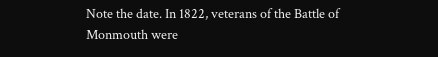Note the date. In 1822, veterans of the Battle of Monmouth were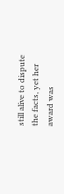still alive to dispute the facts, yet her award was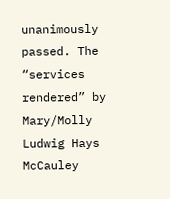unanimously passed. The “services rendered” by Mary/Molly Ludwig Hays McCauley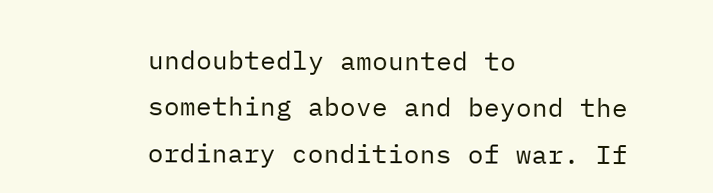undoubtedly amounted to something above and beyond the ordinary conditions of war. If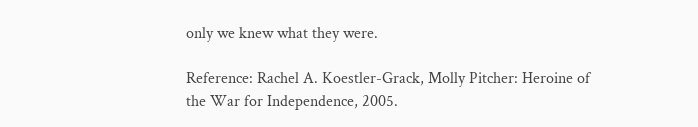only we knew what they were.

Reference: Rachel A. Koestler-Grack, Molly Pitcher: Heroine of the War for Independence, 2005.